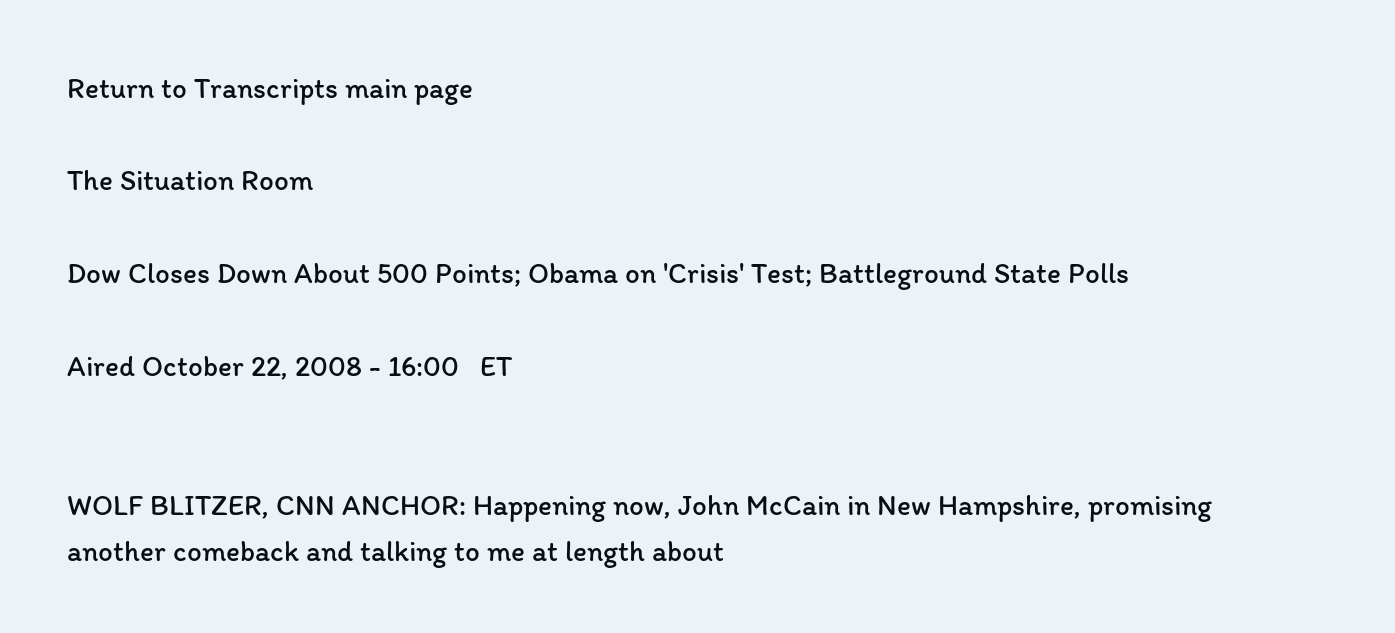Return to Transcripts main page

The Situation Room

Dow Closes Down About 500 Points; Obama on 'Crisis' Test; Battleground State Polls

Aired October 22, 2008 - 16:00   ET


WOLF BLITZER, CNN ANCHOR: Happening now, John McCain in New Hampshire, promising another comeback and talking to me at length about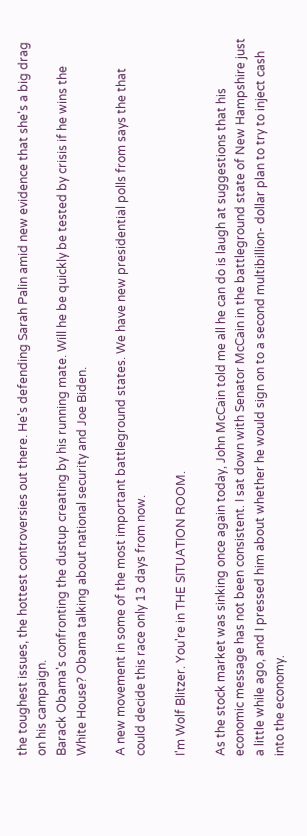the toughest issues, the hottest controversies out there. He's defending Sarah Palin amid new evidence that she's a big drag on his campaign.
Barack Obama's confronting the dustup creating by his running mate. Will he be quickly be tested by crisis if he wins the White House? Obama talking about national security and Joe Biden.

A new movement in some of the most important battleground states. We have new presidential polls from says the that could decide this race only 13 days from now.

I'm Wolf Blitzer. You're in THE SITUATION ROOM.

As the stock market was sinking once again today, John McCain told me all he can do is laugh at suggestions that his economic message has not been consistent. I sat down with Senator McCain in the battleground state of New Hampshire just a little while ago, and I pressed him about whether he would sign on to a second multibillion- dollar plan to try to inject cash into the economy.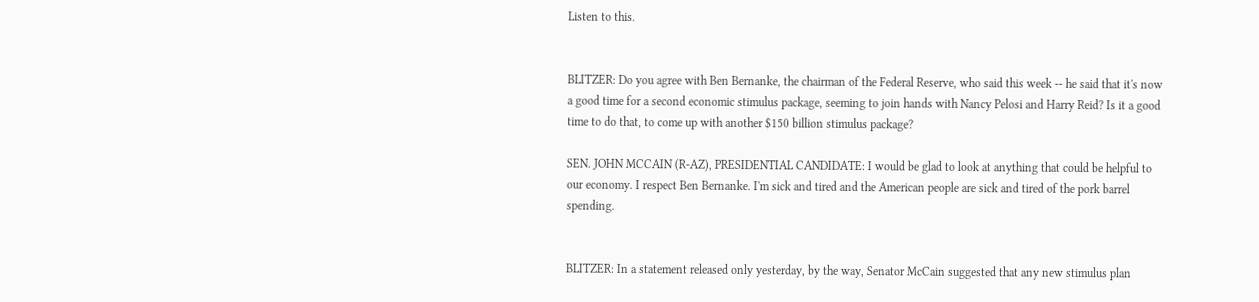Listen to this.


BLITZER: Do you agree with Ben Bernanke, the chairman of the Federal Reserve, who said this week -- he said that it's now a good time for a second economic stimulus package, seeming to join hands with Nancy Pelosi and Harry Reid? Is it a good time to do that, to come up with another $150 billion stimulus package?

SEN. JOHN MCCAIN (R-AZ), PRESIDENTIAL CANDIDATE: I would be glad to look at anything that could be helpful to our economy. I respect Ben Bernanke. I'm sick and tired and the American people are sick and tired of the pork barrel spending.


BLITZER: In a statement released only yesterday, by the way, Senator McCain suggested that any new stimulus plan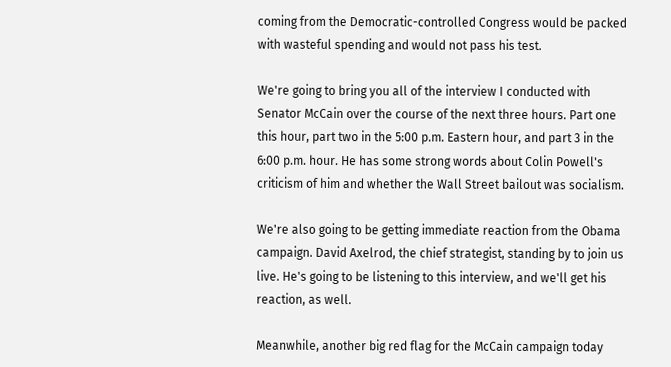coming from the Democratic-controlled Congress would be packed with wasteful spending and would not pass his test.

We're going to bring you all of the interview I conducted with Senator McCain over the course of the next three hours. Part one this hour, part two in the 5:00 p.m. Eastern hour, and part 3 in the 6:00 p.m. hour. He has some strong words about Colin Powell's criticism of him and whether the Wall Street bailout was socialism.

We're also going to be getting immediate reaction from the Obama campaign. David Axelrod, the chief strategist, standing by to join us live. He's going to be listening to this interview, and we'll get his reaction, as well.

Meanwhile, another big red flag for the McCain campaign today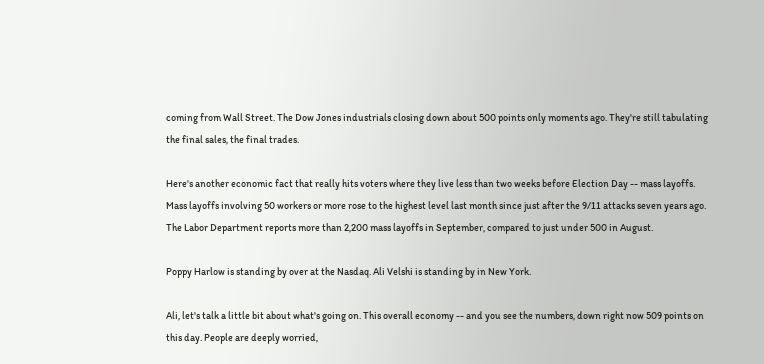coming from Wall Street. The Dow Jones industrials closing down about 500 points only moments ago. They're still tabulating the final sales, the final trades.

Here's another economic fact that really hits voters where they live less than two weeks before Election Day -- mass layoffs. Mass layoffs involving 50 workers or more rose to the highest level last month since just after the 9/11 attacks seven years ago. The Labor Department reports more than 2,200 mass layoffs in September, compared to just under 500 in August.

Poppy Harlow is standing by over at the Nasdaq. Ali Velshi is standing by in New York.

Ali, let's talk a little bit about what's going on. This overall economy -- and you see the numbers, down right now 509 points on this day. People are deeply worried,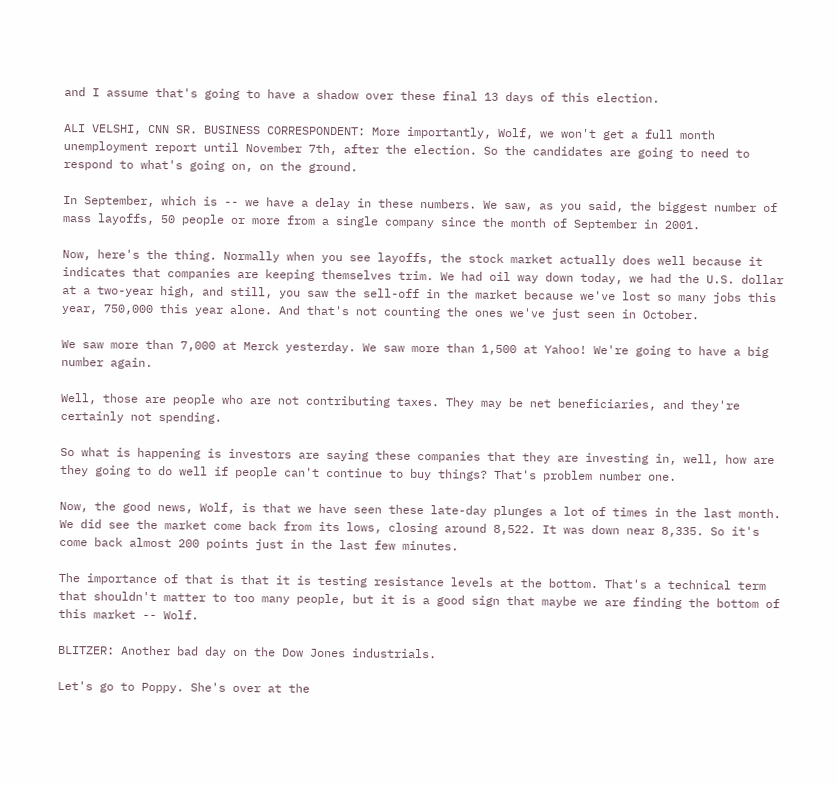and I assume that's going to have a shadow over these final 13 days of this election.

ALI VELSHI, CNN SR. BUSINESS CORRESPONDENT: More importantly, Wolf, we won't get a full month unemployment report until November 7th, after the election. So the candidates are going to need to respond to what's going on, on the ground.

In September, which is -- we have a delay in these numbers. We saw, as you said, the biggest number of mass layoffs, 50 people or more from a single company since the month of September in 2001.

Now, here's the thing. Normally when you see layoffs, the stock market actually does well because it indicates that companies are keeping themselves trim. We had oil way down today, we had the U.S. dollar at a two-year high, and still, you saw the sell-off in the market because we've lost so many jobs this year, 750,000 this year alone. And that's not counting the ones we've just seen in October.

We saw more than 7,000 at Merck yesterday. We saw more than 1,500 at Yahoo! We're going to have a big number again.

Well, those are people who are not contributing taxes. They may be net beneficiaries, and they're certainly not spending.

So what is happening is investors are saying these companies that they are investing in, well, how are they going to do well if people can't continue to buy things? That's problem number one.

Now, the good news, Wolf, is that we have seen these late-day plunges a lot of times in the last month. We did see the market come back from its lows, closing around 8,522. It was down near 8,335. So it's come back almost 200 points just in the last few minutes.

The importance of that is that it is testing resistance levels at the bottom. That's a technical term that shouldn't matter to too many people, but it is a good sign that maybe we are finding the bottom of this market -- Wolf.

BLITZER: Another bad day on the Dow Jones industrials.

Let's go to Poppy. She's over at the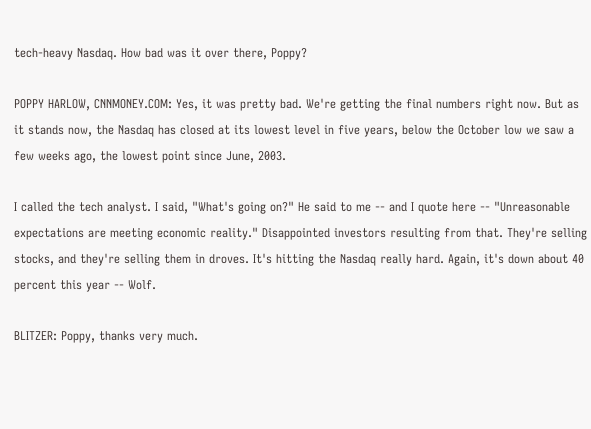tech-heavy Nasdaq. How bad was it over there, Poppy?

POPPY HARLOW, CNNMONEY.COM: Yes, it was pretty bad. We're getting the final numbers right now. But as it stands now, the Nasdaq has closed at its lowest level in five years, below the October low we saw a few weeks ago, the lowest point since June, 2003.

I called the tech analyst. I said, "What's going on?" He said to me -- and I quote here -- "Unreasonable expectations are meeting economic reality." Disappointed investors resulting from that. They're selling stocks, and they're selling them in droves. It's hitting the Nasdaq really hard. Again, it's down about 40 percent this year -- Wolf.

BLITZER: Poppy, thanks very much.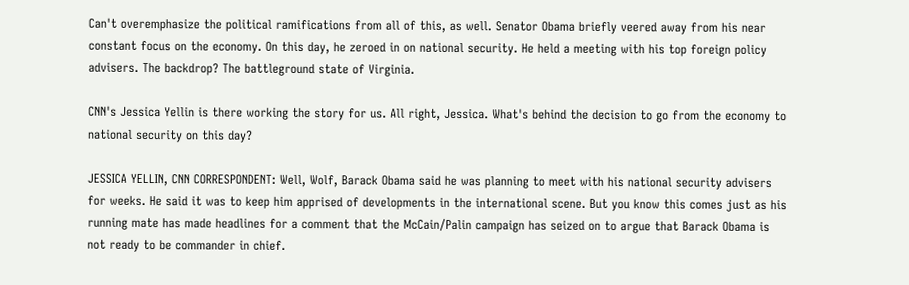Can't overemphasize the political ramifications from all of this, as well. Senator Obama briefly veered away from his near constant focus on the economy. On this day, he zeroed in on national security. He held a meeting with his top foreign policy advisers. The backdrop? The battleground state of Virginia.

CNN's Jessica Yellin is there working the story for us. All right, Jessica. What's behind the decision to go from the economy to national security on this day?

JESSICA YELLIN, CNN CORRESPONDENT: Well, Wolf, Barack Obama said he was planning to meet with his national security advisers for weeks. He said it was to keep him apprised of developments in the international scene. But you know this comes just as his running mate has made headlines for a comment that the McCain/Palin campaign has seized on to argue that Barack Obama is not ready to be commander in chief.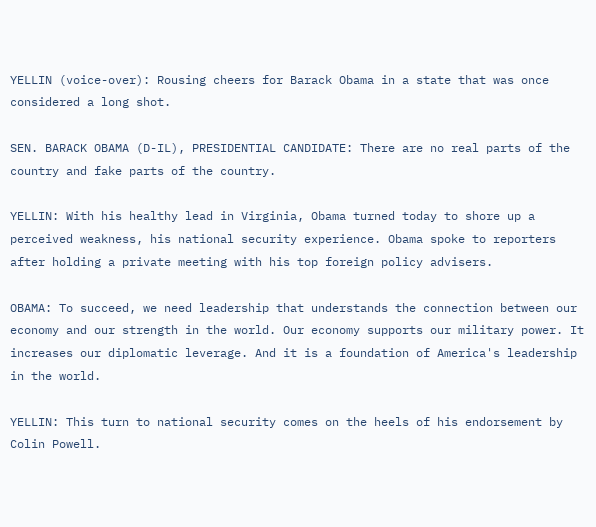YELLIN (voice-over): Rousing cheers for Barack Obama in a state that was once considered a long shot.

SEN. BARACK OBAMA (D-IL), PRESIDENTIAL CANDIDATE: There are no real parts of the country and fake parts of the country.

YELLIN: With his healthy lead in Virginia, Obama turned today to shore up a perceived weakness, his national security experience. Obama spoke to reporters after holding a private meeting with his top foreign policy advisers.

OBAMA: To succeed, we need leadership that understands the connection between our economy and our strength in the world. Our economy supports our military power. It increases our diplomatic leverage. And it is a foundation of America's leadership in the world.

YELLIN: This turn to national security comes on the heels of his endorsement by Colin Powell.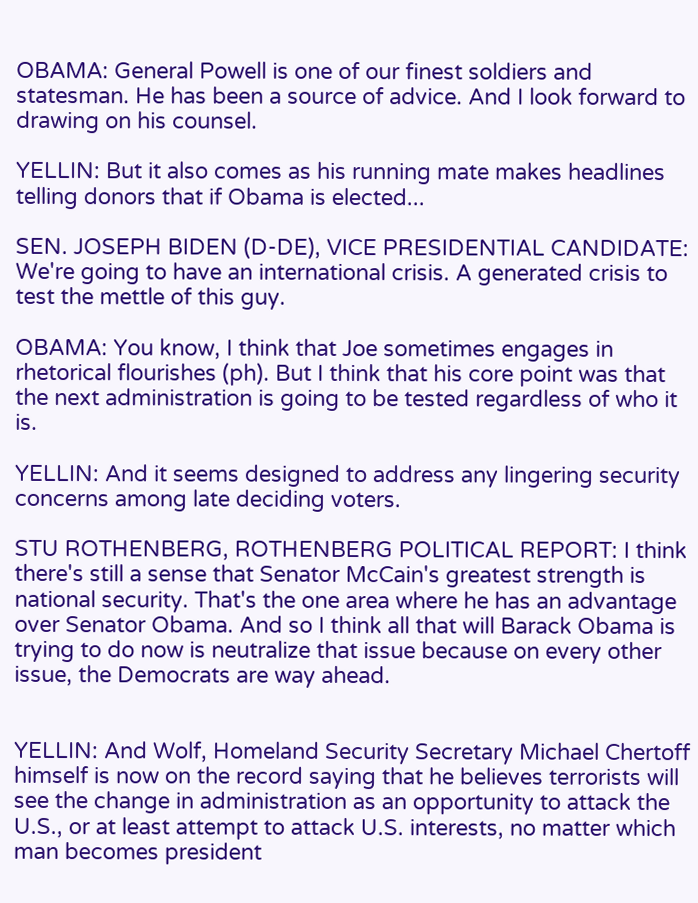OBAMA: General Powell is one of our finest soldiers and statesman. He has been a source of advice. And I look forward to drawing on his counsel.

YELLIN: But it also comes as his running mate makes headlines telling donors that if Obama is elected...

SEN. JOSEPH BIDEN (D-DE), VICE PRESIDENTIAL CANDIDATE: We're going to have an international crisis. A generated crisis to test the mettle of this guy.

OBAMA: You know, I think that Joe sometimes engages in rhetorical flourishes (ph). But I think that his core point was that the next administration is going to be tested regardless of who it is.

YELLIN: And it seems designed to address any lingering security concerns among late deciding voters.

STU ROTHENBERG, ROTHENBERG POLITICAL REPORT: I think there's still a sense that Senator McCain's greatest strength is national security. That's the one area where he has an advantage over Senator Obama. And so I think all that will Barack Obama is trying to do now is neutralize that issue because on every other issue, the Democrats are way ahead.


YELLIN: And Wolf, Homeland Security Secretary Michael Chertoff himself is now on the record saying that he believes terrorists will see the change in administration as an opportunity to attack the U.S., or at least attempt to attack U.S. interests, no matter which man becomes president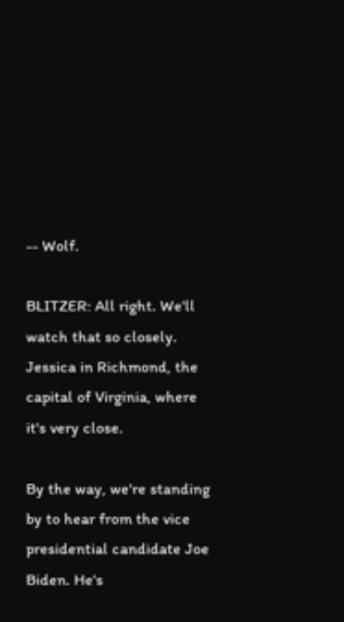-- Wolf.

BLITZER: All right. We'll watch that so closely. Jessica in Richmond, the capital of Virginia, where it's very close.

By the way, we're standing by to hear from the vice presidential candidate Joe Biden. He's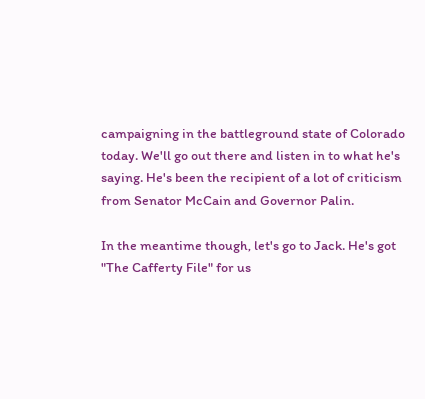campaigning in the battleground state of Colorado today. We'll go out there and listen in to what he's saying. He's been the recipient of a lot of criticism from Senator McCain and Governor Palin.

In the meantime though, let's go to Jack. He's got "The Cafferty File" for us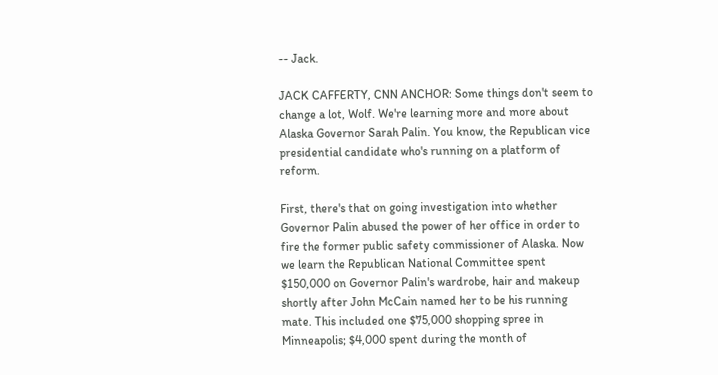-- Jack.

JACK CAFFERTY, CNN ANCHOR: Some things don't seem to change a lot, Wolf. We're learning more and more about Alaska Governor Sarah Palin. You know, the Republican vice presidential candidate who's running on a platform of reform.

First, there's that on going investigation into whether Governor Palin abused the power of her office in order to fire the former public safety commissioner of Alaska. Now we learn the Republican National Committee spent $150,000 on Governor Palin's wardrobe, hair and makeup shortly after John McCain named her to be his running mate. This included one $75,000 shopping spree in Minneapolis; $4,000 spent during the month of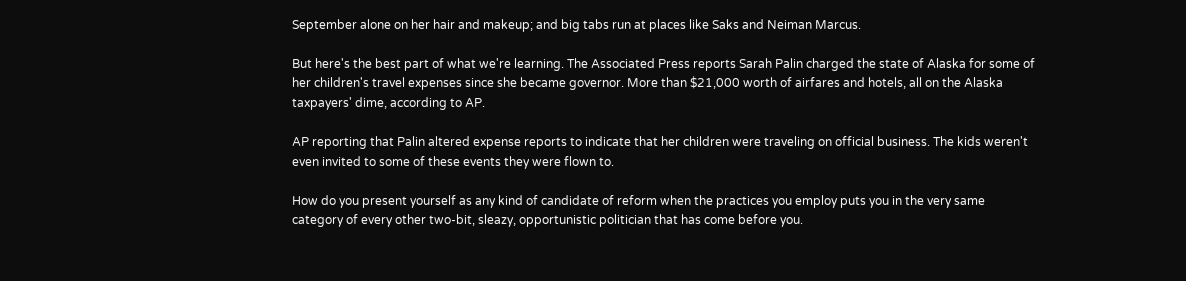September alone on her hair and makeup; and big tabs run at places like Saks and Neiman Marcus.

But here's the best part of what we're learning. The Associated Press reports Sarah Palin charged the state of Alaska for some of her children's travel expenses since she became governor. More than $21,000 worth of airfares and hotels, all on the Alaska taxpayers' dime, according to AP.

AP reporting that Palin altered expense reports to indicate that her children were traveling on official business. The kids weren't even invited to some of these events they were flown to.

How do you present yourself as any kind of candidate of reform when the practices you employ puts you in the very same category of every other two-bit, sleazy, opportunistic politician that has come before you.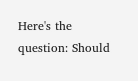Here's the question: Should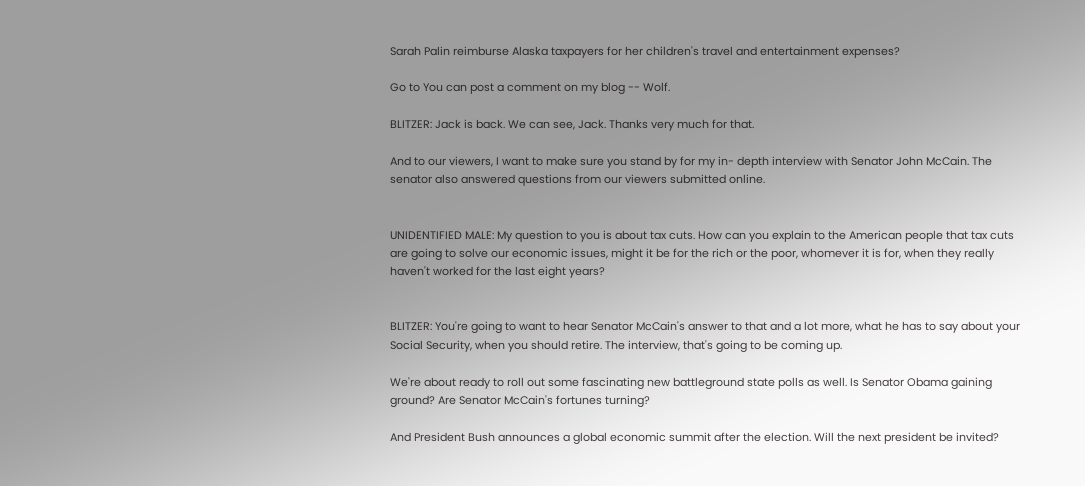Sarah Palin reimburse Alaska taxpayers for her children's travel and entertainment expenses?

Go to You can post a comment on my blog -- Wolf.

BLITZER: Jack is back. We can see, Jack. Thanks very much for that.

And to our viewers, I want to make sure you stand by for my in- depth interview with Senator John McCain. The senator also answered questions from our viewers submitted online.


UNIDENTIFIED MALE: My question to you is about tax cuts. How can you explain to the American people that tax cuts are going to solve our economic issues, might it be for the rich or the poor, whomever it is for, when they really haven't worked for the last eight years?


BLITZER: You're going to want to hear Senator McCain's answer to that and a lot more, what he has to say about your Social Security, when you should retire. The interview, that's going to be coming up.

We're about ready to roll out some fascinating new battleground state polls as well. Is Senator Obama gaining ground? Are Senator McCain's fortunes turning?

And President Bush announces a global economic summit after the election. Will the next president be invited?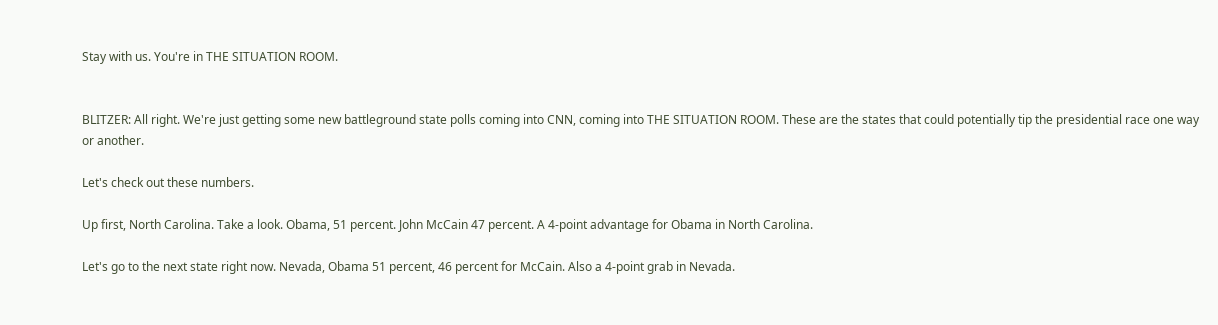Stay with us. You're in THE SITUATION ROOM.


BLITZER: All right. We're just getting some new battleground state polls coming into CNN, coming into THE SITUATION ROOM. These are the states that could potentially tip the presidential race one way or another.

Let's check out these numbers.

Up first, North Carolina. Take a look. Obama, 51 percent. John McCain 47 percent. A 4-point advantage for Obama in North Carolina.

Let's go to the next state right now. Nevada, Obama 51 percent, 46 percent for McCain. Also a 4-point grab in Nevada.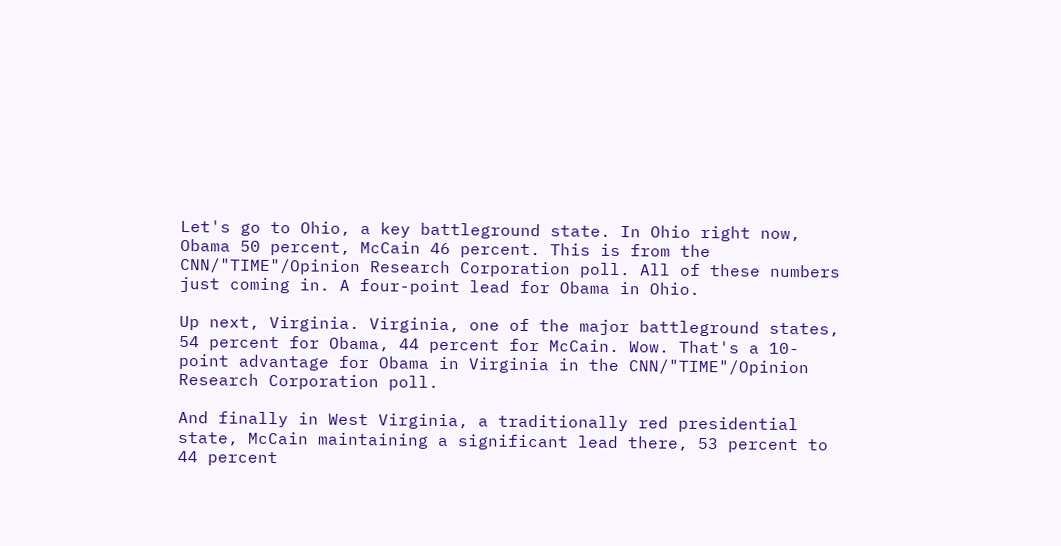Let's go to Ohio, a key battleground state. In Ohio right now, Obama 50 percent, McCain 46 percent. This is from the CNN/"TIME"/Opinion Research Corporation poll. All of these numbers just coming in. A four-point lead for Obama in Ohio.

Up next, Virginia. Virginia, one of the major battleground states, 54 percent for Obama, 44 percent for McCain. Wow. That's a 10-point advantage for Obama in Virginia in the CNN/"TIME"/Opinion Research Corporation poll.

And finally in West Virginia, a traditionally red presidential state, McCain maintaining a significant lead there, 53 percent to 44 percent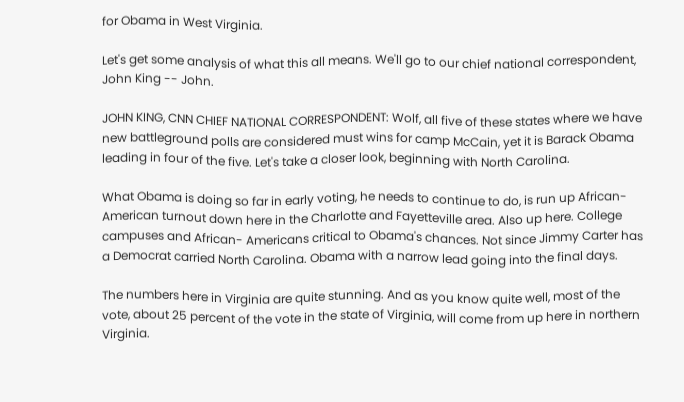for Obama in West Virginia.

Let's get some analysis of what this all means. We'll go to our chief national correspondent, John King -- John.

JOHN KING, CNN CHIEF NATIONAL CORRESPONDENT: Wolf, all five of these states where we have new battleground polls are considered must wins for camp McCain, yet it is Barack Obama leading in four of the five. Let's take a closer look, beginning with North Carolina.

What Obama is doing so far in early voting, he needs to continue to do, is run up African-American turnout down here in the Charlotte and Fayetteville area. Also up here. College campuses and African- Americans critical to Obama's chances. Not since Jimmy Carter has a Democrat carried North Carolina. Obama with a narrow lead going into the final days.

The numbers here in Virginia are quite stunning. And as you know quite well, most of the vote, about 25 percent of the vote in the state of Virginia, will come from up here in northern Virginia.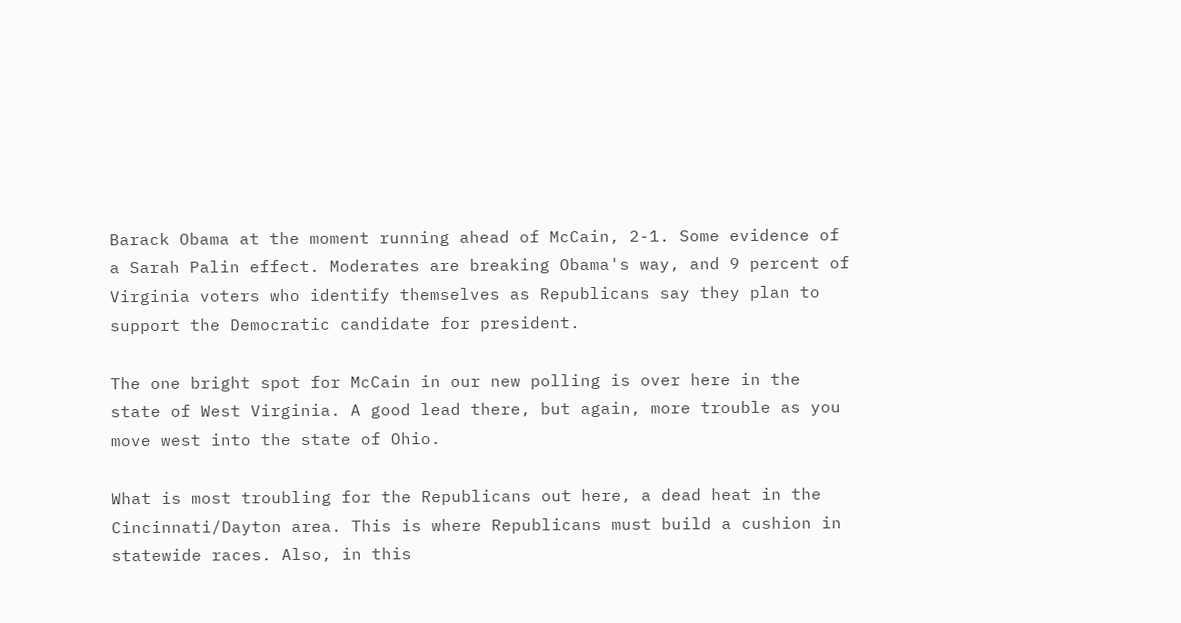Barack Obama at the moment running ahead of McCain, 2-1. Some evidence of a Sarah Palin effect. Moderates are breaking Obama's way, and 9 percent of Virginia voters who identify themselves as Republicans say they plan to support the Democratic candidate for president.

The one bright spot for McCain in our new polling is over here in the state of West Virginia. A good lead there, but again, more trouble as you move west into the state of Ohio.

What is most troubling for the Republicans out here, a dead heat in the Cincinnati/Dayton area. This is where Republicans must build a cushion in statewide races. Also, in this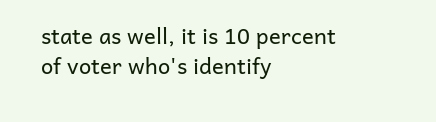state as well, it is 10 percent of voter who's identify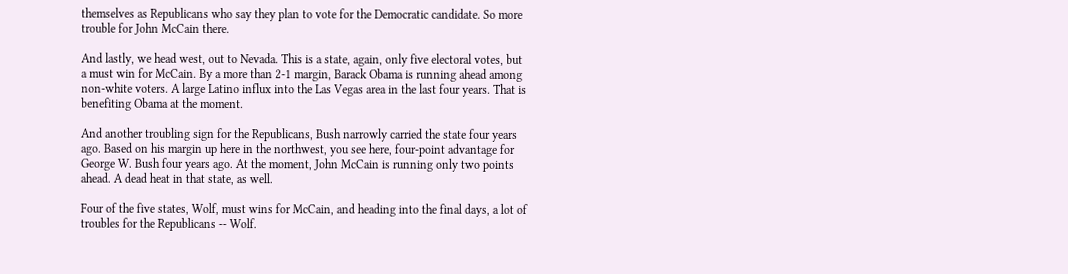themselves as Republicans who say they plan to vote for the Democratic candidate. So more trouble for John McCain there.

And lastly, we head west, out to Nevada. This is a state, again, only five electoral votes, but a must win for McCain. By a more than 2-1 margin, Barack Obama is running ahead among non-white voters. A large Latino influx into the Las Vegas area in the last four years. That is benefiting Obama at the moment.

And another troubling sign for the Republicans, Bush narrowly carried the state four years ago. Based on his margin up here in the northwest, you see here, four-point advantage for George W. Bush four years ago. At the moment, John McCain is running only two points ahead. A dead heat in that state, as well.

Four of the five states, Wolf, must wins for McCain, and heading into the final days, a lot of troubles for the Republicans -- Wolf.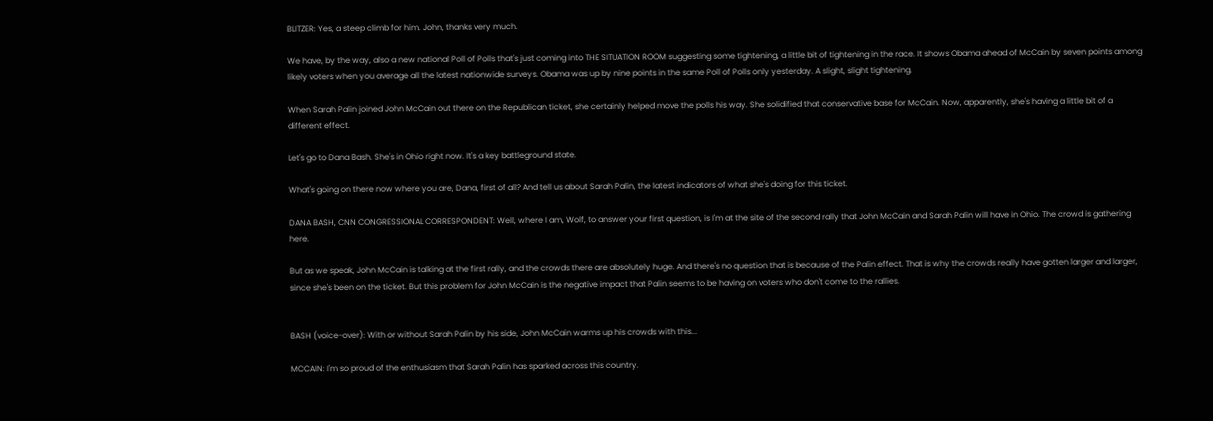BLITZER: Yes, a steep climb for him. John, thanks very much.

We have, by the way, also a new national Poll of Polls that's just coming into THE SITUATION ROOM suggesting some tightening, a little bit of tightening in the race. It shows Obama ahead of McCain by seven points among likely voters when you average all the latest nationwide surveys. Obama was up by nine points in the same Poll of Polls only yesterday. A slight, slight tightening.

When Sarah Palin joined John McCain out there on the Republican ticket, she certainly helped move the polls his way. She solidified that conservative base for McCain. Now, apparently, she's having a little bit of a different effect.

Let's go to Dana Bash. She's in Ohio right now. It's a key battleground state.

What's going on there now where you are, Dana, first of all? And tell us about Sarah Palin, the latest indicators of what she's doing for this ticket.

DANA BASH, CNN CONGRESSIONAL CORRESPONDENT: Well, where I am, Wolf, to answer your first question, is I'm at the site of the second rally that John McCain and Sarah Palin will have in Ohio. The crowd is gathering here.

But as we speak, John McCain is talking at the first rally, and the crowds there are absolutely huge. And there's no question that is because of the Palin effect. That is why the crowds really have gotten larger and larger, since she's been on the ticket. But this problem for John McCain is the negative impact that Palin seems to be having on voters who don't come to the rallies.


BASH (voice-over): With or without Sarah Palin by his side, John McCain warms up his crowds with this...

MCCAIN: I'm so proud of the enthusiasm that Sarah Palin has sparked across this country.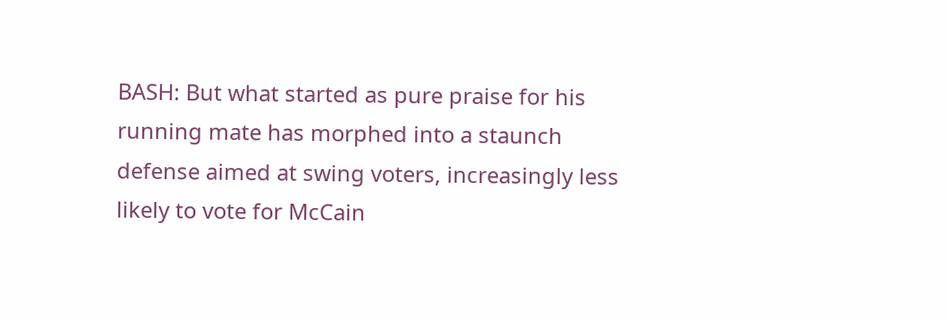BASH: But what started as pure praise for his running mate has morphed into a staunch defense aimed at swing voters, increasingly less likely to vote for McCain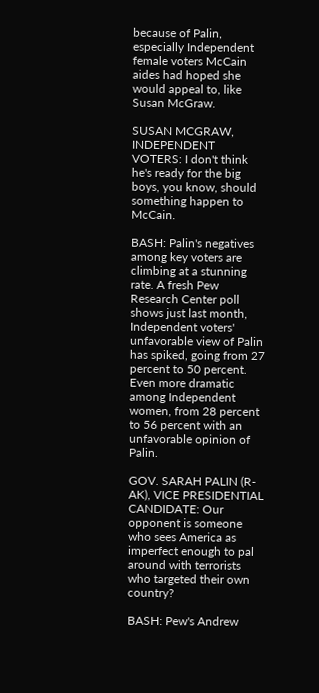because of Palin, especially Independent female voters McCain aides had hoped she would appeal to, like Susan McGraw.

SUSAN MCGRAW, INDEPENDENT VOTERS: I don't think he's ready for the big boys, you know, should something happen to McCain.

BASH: Palin's negatives among key voters are climbing at a stunning rate. A fresh Pew Research Center poll shows just last month, Independent voters' unfavorable view of Palin has spiked, going from 27 percent to 50 percent. Even more dramatic among Independent women, from 28 percent to 56 percent with an unfavorable opinion of Palin.

GOV. SARAH PALIN (R-AK), VICE PRESIDENTIAL CANDIDATE: Our opponent is someone who sees America as imperfect enough to pal around with terrorists who targeted their own country?

BASH: Pew's Andrew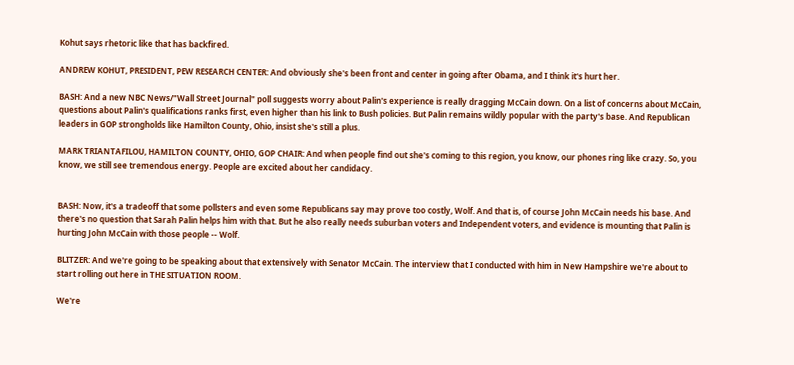Kohut says rhetoric like that has backfired.

ANDREW KOHUT, PRESIDENT, PEW RESEARCH CENTER: And obviously she's been front and center in going after Obama, and I think it's hurt her.

BASH: And a new NBC News/"Wall Street Journal" poll suggests worry about Palin's experience is really dragging McCain down. On a list of concerns about McCain, questions about Palin's qualifications ranks first, even higher than his link to Bush policies. But Palin remains wildly popular with the party's base. And Republican leaders in GOP strongholds like Hamilton County, Ohio, insist she's still a plus.

MARK TRIANTAFILOU, HAMILTON COUNTY, OHIO, GOP CHAIR: And when people find out she's coming to this region, you know, our phones ring like crazy. So, you know, we still see tremendous energy. People are excited about her candidacy.


BASH: Now, it's a tradeoff that some pollsters and even some Republicans say may prove too costly, Wolf. And that is, of course John McCain needs his base. And there's no question that Sarah Palin helps him with that. But he also really needs suburban voters and Independent voters, and evidence is mounting that Palin is hurting John McCain with those people -- Wolf.

BLITZER: And we're going to be speaking about that extensively with Senator McCain. The interview that I conducted with him in New Hampshire we're about to start rolling out here in THE SITUATION ROOM.

We're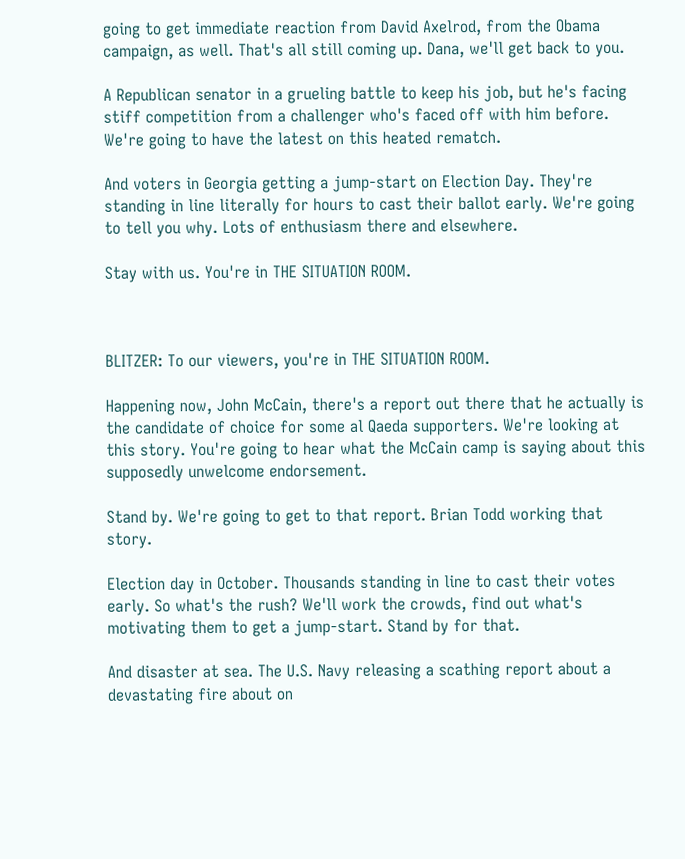going to get immediate reaction from David Axelrod, from the Obama campaign, as well. That's all still coming up. Dana, we'll get back to you.

A Republican senator in a grueling battle to keep his job, but he's facing stiff competition from a challenger who's faced off with him before. We're going to have the latest on this heated rematch.

And voters in Georgia getting a jump-start on Election Day. They're standing in line literally for hours to cast their ballot early. We're going to tell you why. Lots of enthusiasm there and elsewhere.

Stay with us. You're in THE SITUATION ROOM.



BLITZER: To our viewers, you're in THE SITUATION ROOM.

Happening now, John McCain, there's a report out there that he actually is the candidate of choice for some al Qaeda supporters. We're looking at this story. You're going to hear what the McCain camp is saying about this supposedly unwelcome endorsement.

Stand by. We're going to get to that report. Brian Todd working that story.

Election day in October. Thousands standing in line to cast their votes early. So what's the rush? We'll work the crowds, find out what's motivating them to get a jump-start. Stand by for that.

And disaster at sea. The U.S. Navy releasing a scathing report about a devastating fire about on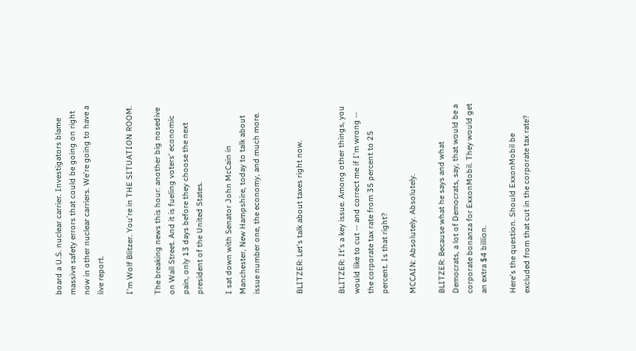board a U.S. nuclear carrier. Investigators blame massive safety errors that could be going on right now in other nuclear carriers. We're going to have a live report.

I'm Wolf Blitzer. You're in THE SITUATION ROOM.

The breaking news this hour: another big nosedive on Wall Street. And it is fueling voters' economic pain, only 13 days before they choose the next president of the United States.

I sat down with Senator John McCain in Manchester, New Hampshire, today to talk about issue number one, the economy, and much more.


BLITZER: Let's talk about taxes right now.


BLITZER: It's a key issue. Among other things, you would like to cut -- and correct me if I'm wrong -- the corporate tax rate from 35 percent to 25 percent. Is that right?

MCCAIN: Absolutely. Absolutely.

BLITZER: Because what he says and what Democrats, a lot of Democrats, say, that would be a corporate bonanza for ExxonMobil. They would get an extra $4 billion.

Here's the question. Should ExxonMobil be excluded from that cut in the corporate tax rate?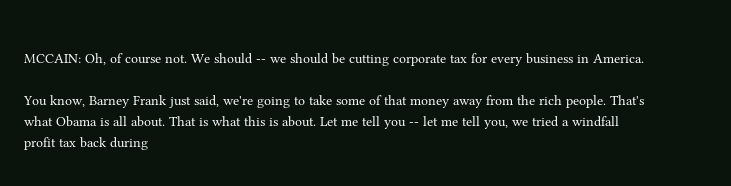MCCAIN: Oh, of course not. We should -- we should be cutting corporate tax for every business in America.

You know, Barney Frank just said, we're going to take some of that money away from the rich people. That's what Obama is all about. That is what this is about. Let me tell you -- let me tell you, we tried a windfall profit tax back during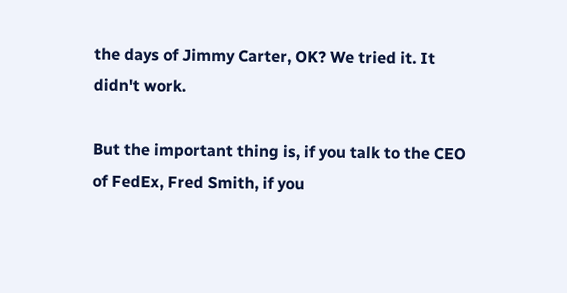the days of Jimmy Carter, OK? We tried it. It didn't work.

But the important thing is, if you talk to the CEO of FedEx, Fred Smith, if you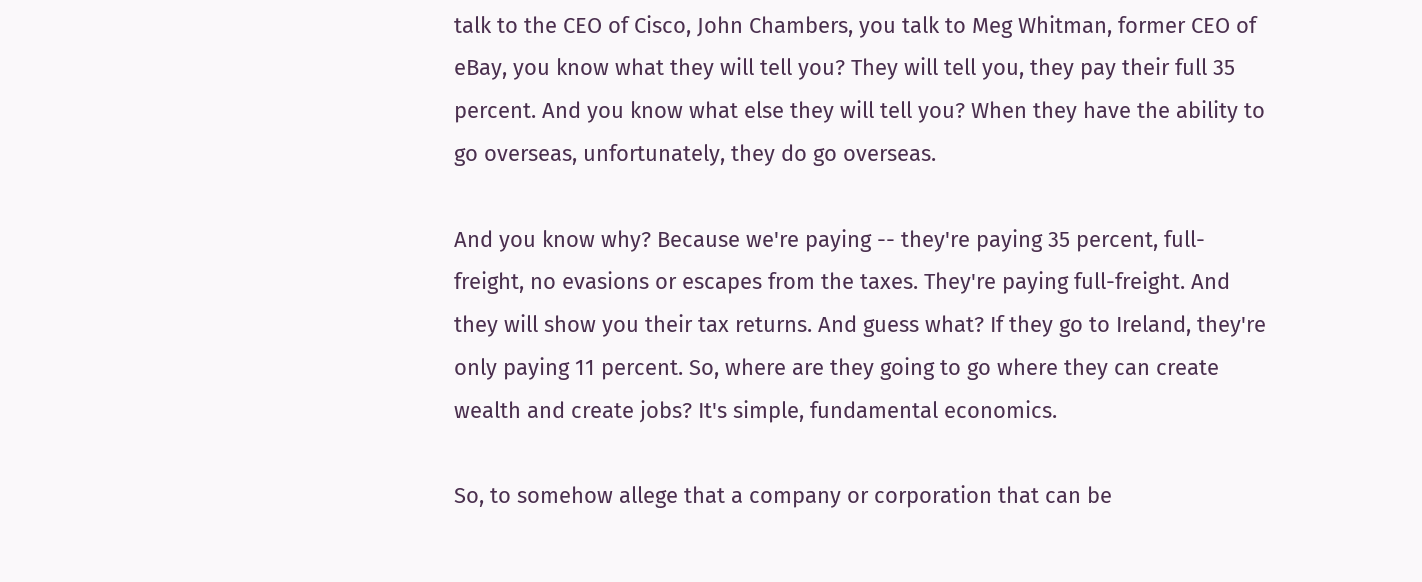talk to the CEO of Cisco, John Chambers, you talk to Meg Whitman, former CEO of eBay, you know what they will tell you? They will tell you, they pay their full 35 percent. And you know what else they will tell you? When they have the ability to go overseas, unfortunately, they do go overseas.

And you know why? Because we're paying -- they're paying 35 percent, full-freight, no evasions or escapes from the taxes. They're paying full-freight. And they will show you their tax returns. And guess what? If they go to Ireland, they're only paying 11 percent. So, where are they going to go where they can create wealth and create jobs? It's simple, fundamental economics.

So, to somehow allege that a company or corporation that can be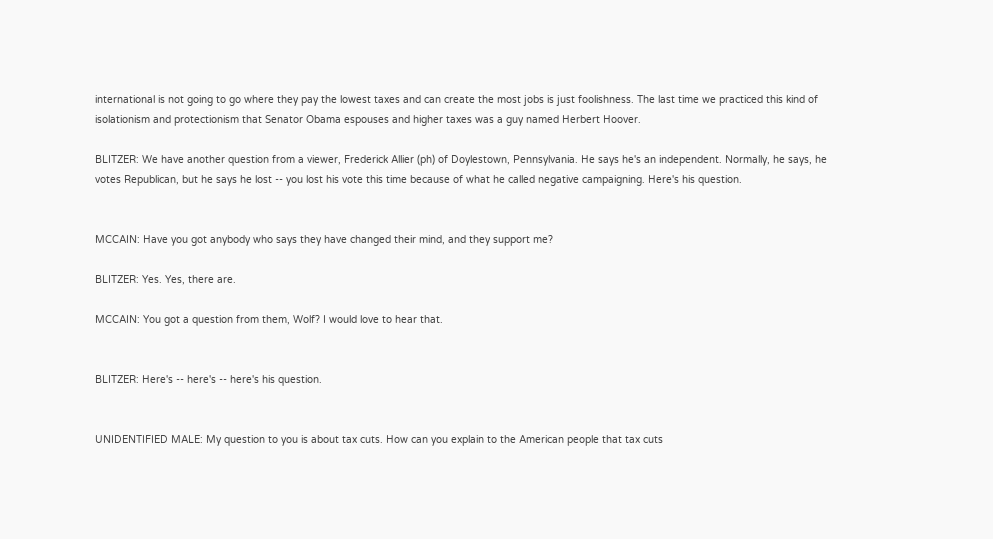international is not going to go where they pay the lowest taxes and can create the most jobs is just foolishness. The last time we practiced this kind of isolationism and protectionism that Senator Obama espouses and higher taxes was a guy named Herbert Hoover.

BLITZER: We have another question from a viewer, Frederick Allier (ph) of Doylestown, Pennsylvania. He says he's an independent. Normally, he says, he votes Republican, but he says he lost -- you lost his vote this time because of what he called negative campaigning. Here's his question.


MCCAIN: Have you got anybody who says they have changed their mind, and they support me?

BLITZER: Yes. Yes, there are.

MCCAIN: You got a question from them, Wolf? I would love to hear that.


BLITZER: Here's -- here's -- here's his question.


UNIDENTIFIED MALE: My question to you is about tax cuts. How can you explain to the American people that tax cuts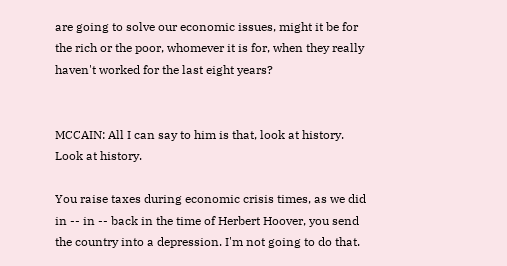are going to solve our economic issues, might it be for the rich or the poor, whomever it is for, when they really haven't worked for the last eight years?


MCCAIN: All I can say to him is that, look at history. Look at history.

You raise taxes during economic crisis times, as we did in -- in -- back in the time of Herbert Hoover, you send the country into a depression. I'm not going to do that.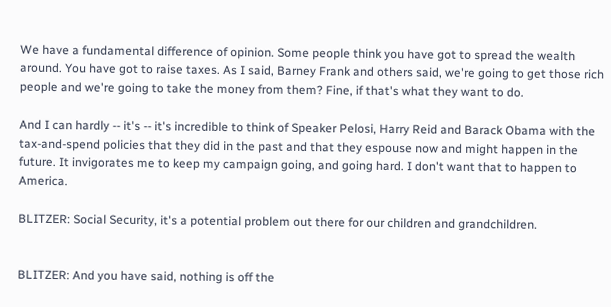We have a fundamental difference of opinion. Some people think you have got to spread the wealth around. You have got to raise taxes. As I said, Barney Frank and others said, we're going to get those rich people and we're going to take the money from them? Fine, if that's what they want to do.

And I can hardly -- it's -- it's incredible to think of Speaker Pelosi, Harry Reid and Barack Obama with the tax-and-spend policies that they did in the past and that they espouse now and might happen in the future. It invigorates me to keep my campaign going, and going hard. I don't want that to happen to America.

BLITZER: Social Security, it's a potential problem out there for our children and grandchildren.


BLITZER: And you have said, nothing is off the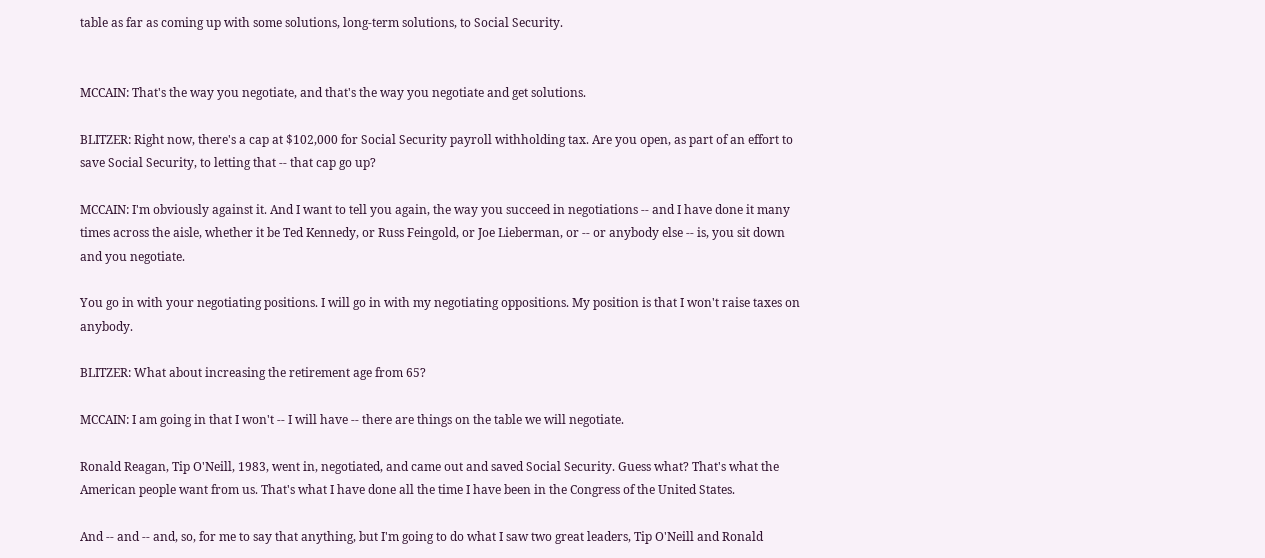table as far as coming up with some solutions, long-term solutions, to Social Security.


MCCAIN: That's the way you negotiate, and that's the way you negotiate and get solutions.

BLITZER: Right now, there's a cap at $102,000 for Social Security payroll withholding tax. Are you open, as part of an effort to save Social Security, to letting that -- that cap go up?

MCCAIN: I'm obviously against it. And I want to tell you again, the way you succeed in negotiations -- and I have done it many times across the aisle, whether it be Ted Kennedy, or Russ Feingold, or Joe Lieberman, or -- or anybody else -- is, you sit down and you negotiate.

You go in with your negotiating positions. I will go in with my negotiating oppositions. My position is that I won't raise taxes on anybody.

BLITZER: What about increasing the retirement age from 65?

MCCAIN: I am going in that I won't -- I will have -- there are things on the table we will negotiate.

Ronald Reagan, Tip O'Neill, 1983, went in, negotiated, and came out and saved Social Security. Guess what? That's what the American people want from us. That's what I have done all the time I have been in the Congress of the United States.

And -- and -- and, so, for me to say that anything, but I'm going to do what I saw two great leaders, Tip O'Neill and Ronald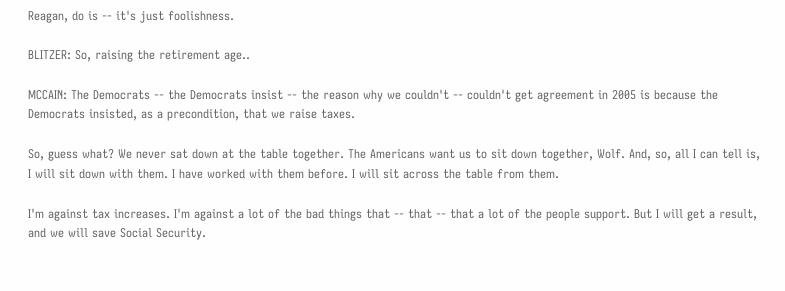Reagan, do is -- it's just foolishness.

BLITZER: So, raising the retirement age..

MCCAIN: The Democrats -- the Democrats insist -- the reason why we couldn't -- couldn't get agreement in 2005 is because the Democrats insisted, as a precondition, that we raise taxes.

So, guess what? We never sat down at the table together. The Americans want us to sit down together, Wolf. And, so, all I can tell is, I will sit down with them. I have worked with them before. I will sit across the table from them.

I'm against tax increases. I'm against a lot of the bad things that -- that -- that a lot of the people support. But I will get a result, and we will save Social Security.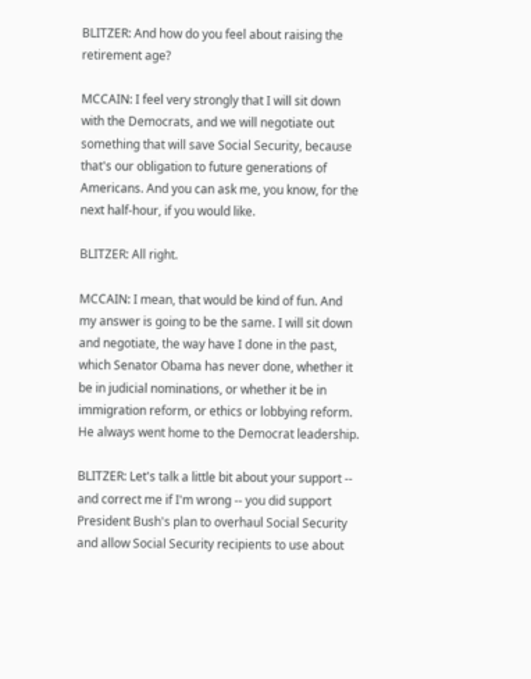BLITZER: And how do you feel about raising the retirement age?

MCCAIN: I feel very strongly that I will sit down with the Democrats, and we will negotiate out something that will save Social Security, because that's our obligation to future generations of Americans. And you can ask me, you know, for the next half-hour, if you would like.

BLITZER: All right.

MCCAIN: I mean, that would be kind of fun. And my answer is going to be the same. I will sit down and negotiate, the way have I done in the past, which Senator Obama has never done, whether it be in judicial nominations, or whether it be in immigration reform, or ethics or lobbying reform. He always went home to the Democrat leadership.

BLITZER: Let's talk a little bit about your support -- and correct me if I'm wrong -- you did support President Bush's plan to overhaul Social Security and allow Social Security recipients to use about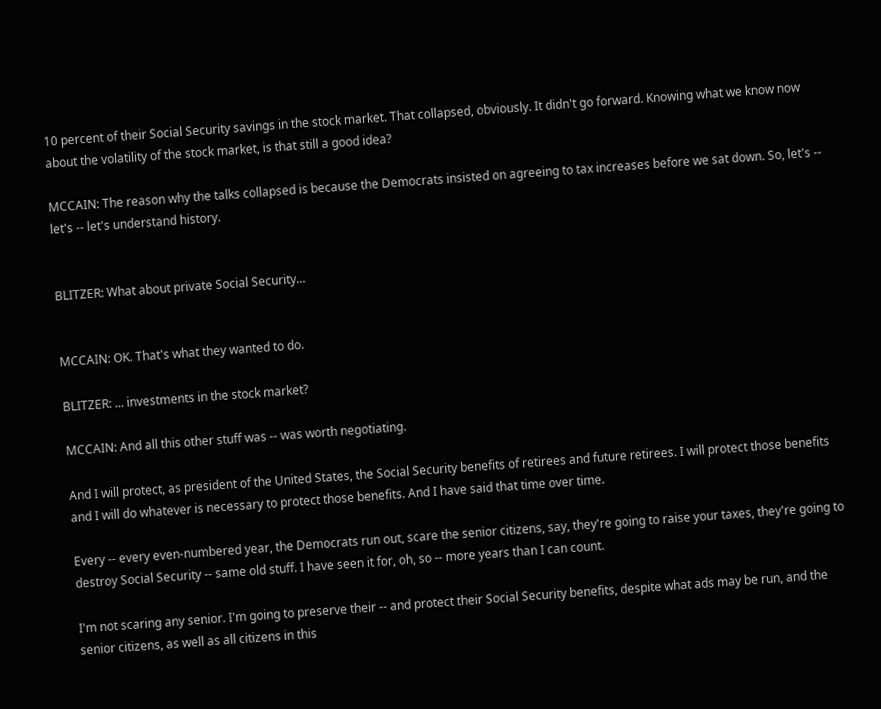10 percent of their Social Security savings in the stock market. That collapsed, obviously. It didn't go forward. Knowing what we know now about the volatility of the stock market, is that still a good idea?

MCCAIN: The reason why the talks collapsed is because the Democrats insisted on agreeing to tax increases before we sat down. So, let's -- let's -- let's understand history.


BLITZER: What about private Social Security...


MCCAIN: OK. That's what they wanted to do.

BLITZER: ... investments in the stock market?

MCCAIN: And all this other stuff was -- was worth negotiating.

And I will protect, as president of the United States, the Social Security benefits of retirees and future retirees. I will protect those benefits and I will do whatever is necessary to protect those benefits. And I have said that time over time.

Every -- every even-numbered year, the Democrats run out, scare the senior citizens, say, they're going to raise your taxes, they're going to destroy Social Security -- same old stuff. I have seen it for, oh, so -- more years than I can count.

I'm not scaring any senior. I'm going to preserve their -- and protect their Social Security benefits, despite what ads may be run, and the senior citizens, as well as all citizens in this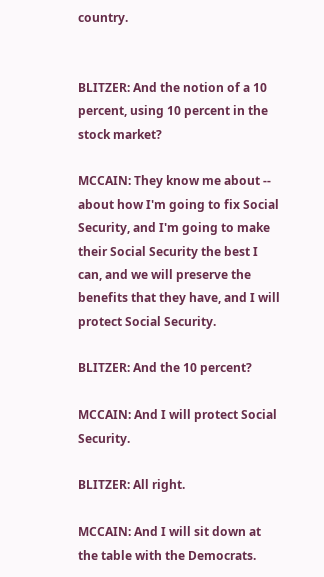country.


BLITZER: And the notion of a 10 percent, using 10 percent in the stock market?

MCCAIN: They know me about -- about how I'm going to fix Social Security, and I'm going to make their Social Security the best I can, and we will preserve the benefits that they have, and I will protect Social Security.

BLITZER: And the 10 percent?

MCCAIN: And I will protect Social Security.

BLITZER: All right.

MCCAIN: And I will sit down at the table with the Democrats.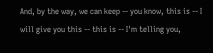And, by the way, we can keep -- you know, this is -- I will give you this -- this is -- I'm telling you,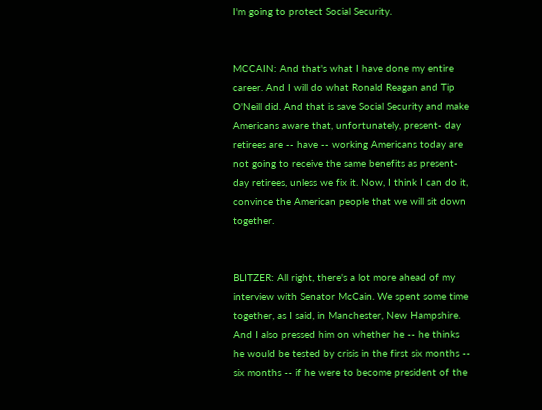I'm going to protect Social Security.


MCCAIN: And that's what I have done my entire career. And I will do what Ronald Reagan and Tip O'Neill did. And that is save Social Security and make Americans aware that, unfortunately, present- day retirees are -- have -- working Americans today are not going to receive the same benefits as present-day retirees, unless we fix it. Now, I think I can do it, convince the American people that we will sit down together.


BLITZER: All right, there's a lot more ahead of my interview with Senator McCain. We spent some time together, as I said, in Manchester, New Hampshire. And I also pressed him on whether he -- he thinks he would be tested by crisis in the first six months -- six months -- if he were to become president of the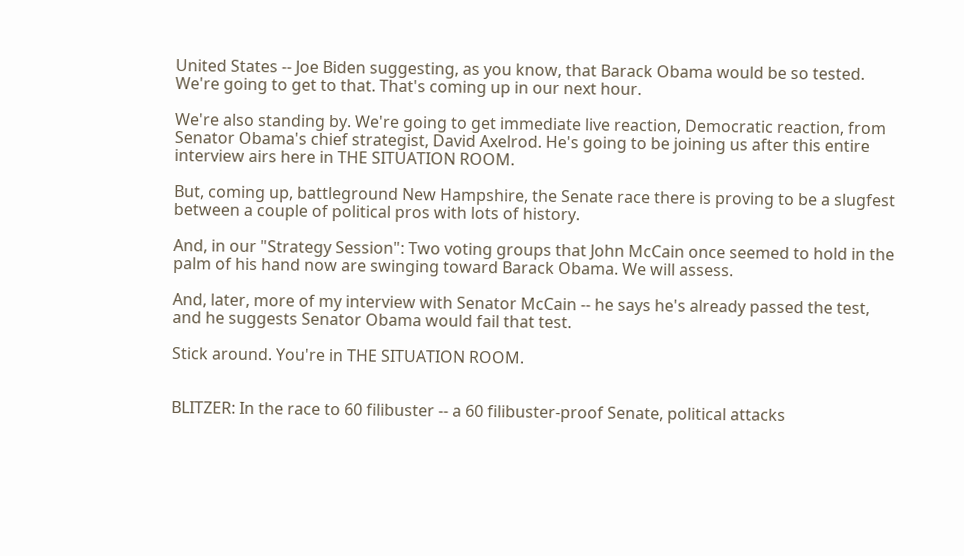United States -- Joe Biden suggesting, as you know, that Barack Obama would be so tested. We're going to get to that. That's coming up in our next hour.

We're also standing by. We're going to get immediate live reaction, Democratic reaction, from Senator Obama's chief strategist, David Axelrod. He's going to be joining us after this entire interview airs here in THE SITUATION ROOM.

But, coming up, battleground New Hampshire, the Senate race there is proving to be a slugfest between a couple of political pros with lots of history.

And, in our "Strategy Session": Two voting groups that John McCain once seemed to hold in the palm of his hand now are swinging toward Barack Obama. We will assess.

And, later, more of my interview with Senator McCain -- he says he's already passed the test, and he suggests Senator Obama would fail that test.

Stick around. You're in THE SITUATION ROOM.


BLITZER: In the race to 60 filibuster -- a 60 filibuster-proof Senate, political attacks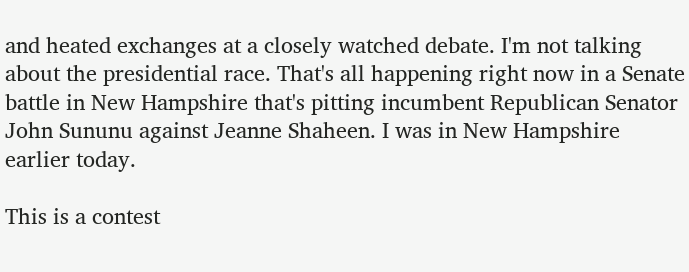and heated exchanges at a closely watched debate. I'm not talking about the presidential race. That's all happening right now in a Senate battle in New Hampshire that's pitting incumbent Republican Senator John Sununu against Jeanne Shaheen. I was in New Hampshire earlier today.

This is a contest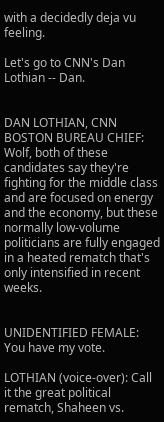with a decidedly deja vu feeling.

Let's go to CNN's Dan Lothian -- Dan.


DAN LOTHIAN, CNN BOSTON BUREAU CHIEF: Wolf, both of these candidates say they're fighting for the middle class and are focused on energy and the economy, but these normally low-volume politicians are fully engaged in a heated rematch that's only intensified in recent weeks.


UNIDENTIFIED FEMALE: You have my vote.

LOTHIAN (voice-over): Call it the great political rematch, Shaheen vs.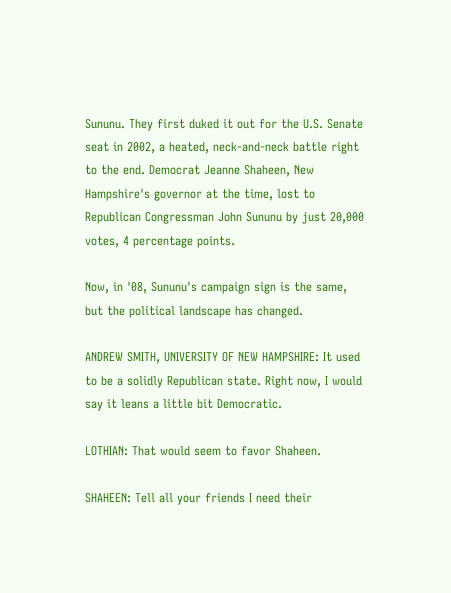Sununu. They first duked it out for the U.S. Senate seat in 2002, a heated, neck-and-neck battle right to the end. Democrat Jeanne Shaheen, New Hampshire's governor at the time, lost to Republican Congressman John Sununu by just 20,000 votes, 4 percentage points.

Now, in '08, Sununu's campaign sign is the same, but the political landscape has changed.

ANDREW SMITH, UNIVERSITY OF NEW HAMPSHIRE: It used to be a solidly Republican state. Right now, I would say it leans a little bit Democratic.

LOTHIAN: That would seem to favor Shaheen.

SHAHEEN: Tell all your friends I need their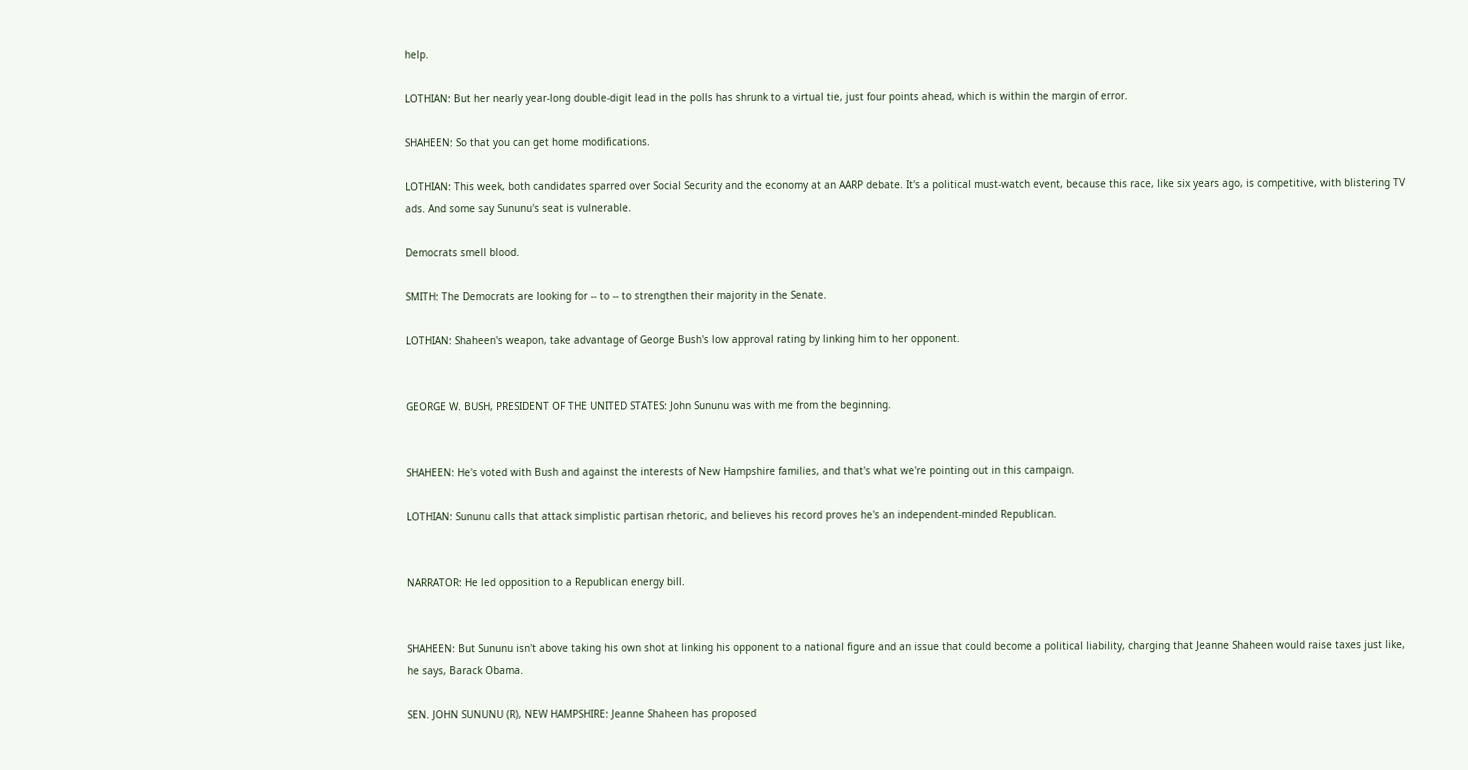help.

LOTHIAN: But her nearly year-long double-digit lead in the polls has shrunk to a virtual tie, just four points ahead, which is within the margin of error.

SHAHEEN: So that you can get home modifications.

LOTHIAN: This week, both candidates sparred over Social Security and the economy at an AARP debate. It's a political must-watch event, because this race, like six years ago, is competitive, with blistering TV ads. And some say Sununu's seat is vulnerable.

Democrats smell blood.

SMITH: The Democrats are looking for -- to -- to strengthen their majority in the Senate.

LOTHIAN: Shaheen's weapon, take advantage of George Bush's low approval rating by linking him to her opponent.


GEORGE W. BUSH, PRESIDENT OF THE UNITED STATES: John Sununu was with me from the beginning.


SHAHEEN: He's voted with Bush and against the interests of New Hampshire families, and that's what we're pointing out in this campaign.

LOTHIAN: Sununu calls that attack simplistic partisan rhetoric, and believes his record proves he's an independent-minded Republican.


NARRATOR: He led opposition to a Republican energy bill.


SHAHEEN: But Sununu isn't above taking his own shot at linking his opponent to a national figure and an issue that could become a political liability, charging that Jeanne Shaheen would raise taxes just like, he says, Barack Obama.

SEN. JOHN SUNUNU (R), NEW HAMPSHIRE: Jeanne Shaheen has proposed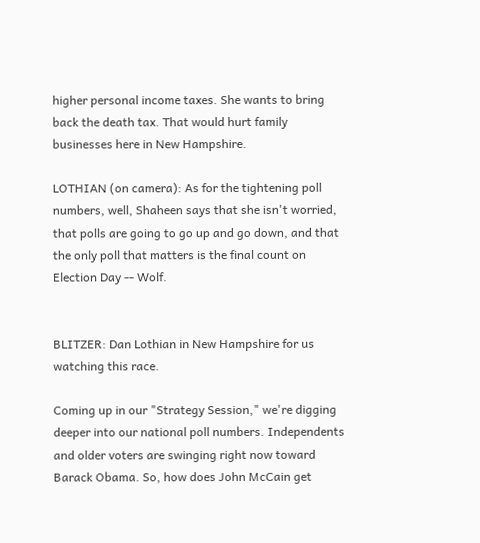higher personal income taxes. She wants to bring back the death tax. That would hurt family businesses here in New Hampshire.

LOTHIAN (on camera): As for the tightening poll numbers, well, Shaheen says that she isn't worried, that polls are going to go up and go down, and that the only poll that matters is the final count on Election Day -- Wolf.


BLITZER: Dan Lothian in New Hampshire for us watching this race.

Coming up in our "Strategy Session," we're digging deeper into our national poll numbers. Independents and older voters are swinging right now toward Barack Obama. So, how does John McCain get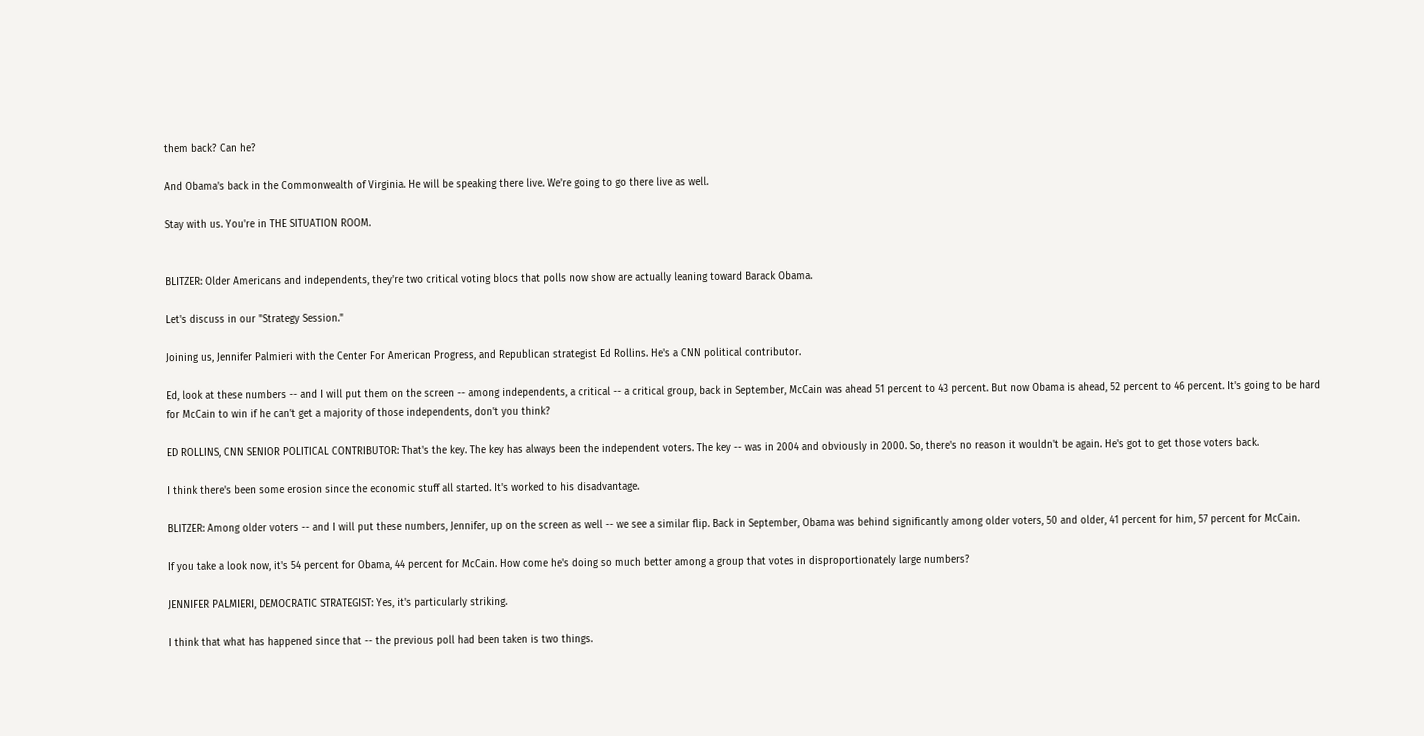them back? Can he?

And Obama's back in the Commonwealth of Virginia. He will be speaking there live. We're going to go there live as well.

Stay with us. You're in THE SITUATION ROOM.


BLITZER: Older Americans and independents, they're two critical voting blocs that polls now show are actually leaning toward Barack Obama.

Let's discuss in our "Strategy Session."

Joining us, Jennifer Palmieri with the Center For American Progress, and Republican strategist Ed Rollins. He's a CNN political contributor.

Ed, look at these numbers -- and I will put them on the screen -- among independents, a critical -- a critical group, back in September, McCain was ahead 51 percent to 43 percent. But now Obama is ahead, 52 percent to 46 percent. It's going to be hard for McCain to win if he can't get a majority of those independents, don't you think?

ED ROLLINS, CNN SENIOR POLITICAL CONTRIBUTOR: That's the key. The key has always been the independent voters. The key -- was in 2004 and obviously in 2000. So, there's no reason it wouldn't be again. He's got to get those voters back.

I think there's been some erosion since the economic stuff all started. It's worked to his disadvantage.

BLITZER: Among older voters -- and I will put these numbers, Jennifer, up on the screen as well -- we see a similar flip. Back in September, Obama was behind significantly among older voters, 50 and older, 41 percent for him, 57 percent for McCain.

If you take a look now, it's 54 percent for Obama, 44 percent for McCain. How come he's doing so much better among a group that votes in disproportionately large numbers?

JENNIFER PALMIERI, DEMOCRATIC STRATEGIST: Yes, it's particularly striking.

I think that what has happened since that -- the previous poll had been taken is two things.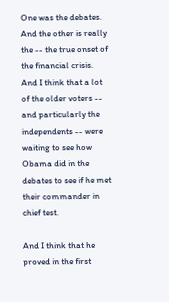One was the debates. And the other is really the -- the true onset of the financial crisis. And I think that a lot of the older voters -- and particularly the independents -- were waiting to see how Obama did in the debates to see if he met their commander in chief test.

And I think that he proved in the first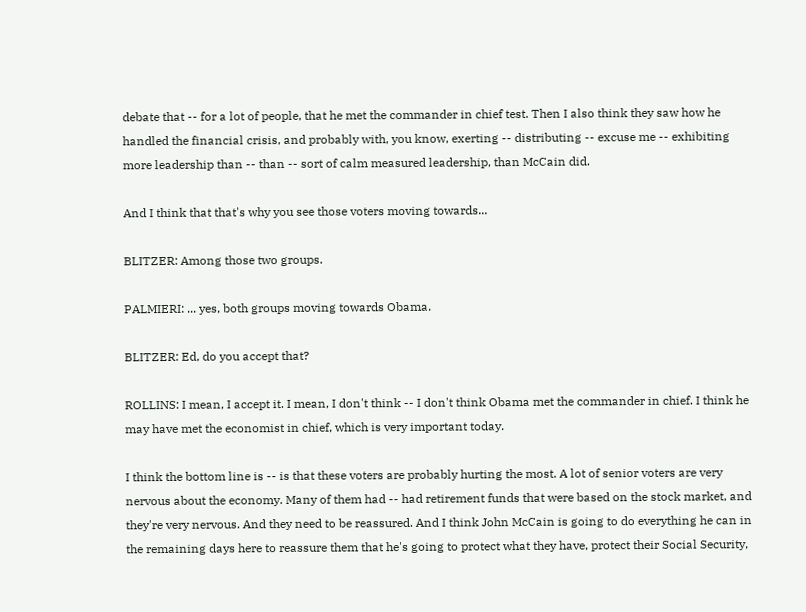debate that -- for a lot of people, that he met the commander in chief test. Then I also think they saw how he handled the financial crisis, and probably with, you know, exerting -- distributing -- excuse me -- exhibiting more leadership than -- than -- sort of calm measured leadership, than McCain did.

And I think that that's why you see those voters moving towards...

BLITZER: Among those two groups.

PALMIERI: ... yes, both groups moving towards Obama.

BLITZER: Ed, do you accept that?

ROLLINS: I mean, I accept it. I mean, I don't think -- I don't think Obama met the commander in chief. I think he may have met the economist in chief, which is very important today.

I think the bottom line is -- is that these voters are probably hurting the most. A lot of senior voters are very nervous about the economy. Many of them had -- had retirement funds that were based on the stock market, and they're very nervous. And they need to be reassured. And I think John McCain is going to do everything he can in the remaining days here to reassure them that he's going to protect what they have, protect their Social Security,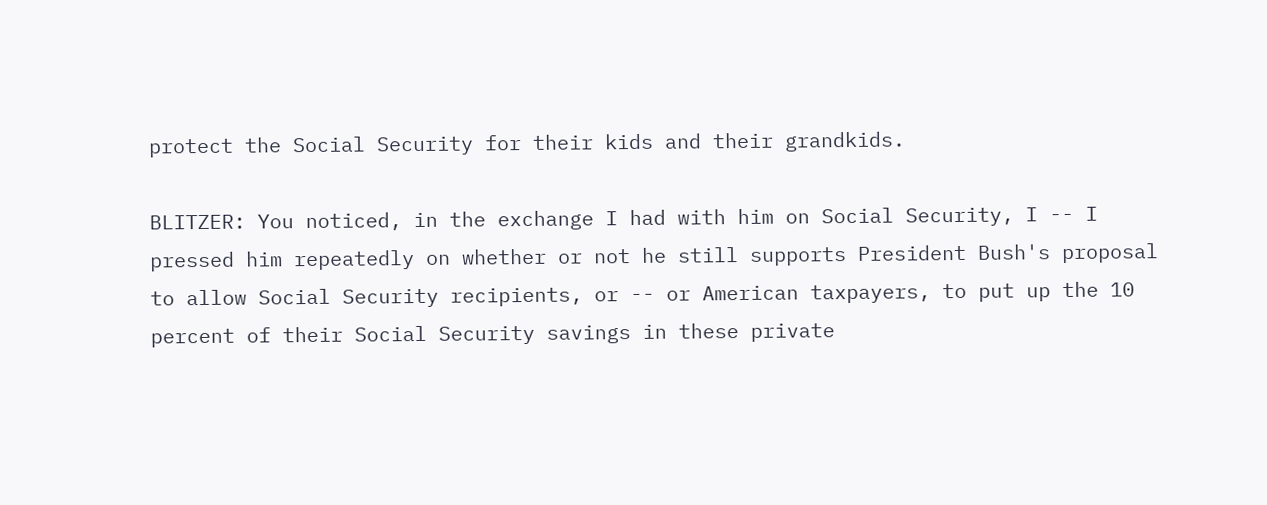protect the Social Security for their kids and their grandkids.

BLITZER: You noticed, in the exchange I had with him on Social Security, I -- I pressed him repeatedly on whether or not he still supports President Bush's proposal to allow Social Security recipients, or -- or American taxpayers, to put up the 10 percent of their Social Security savings in these private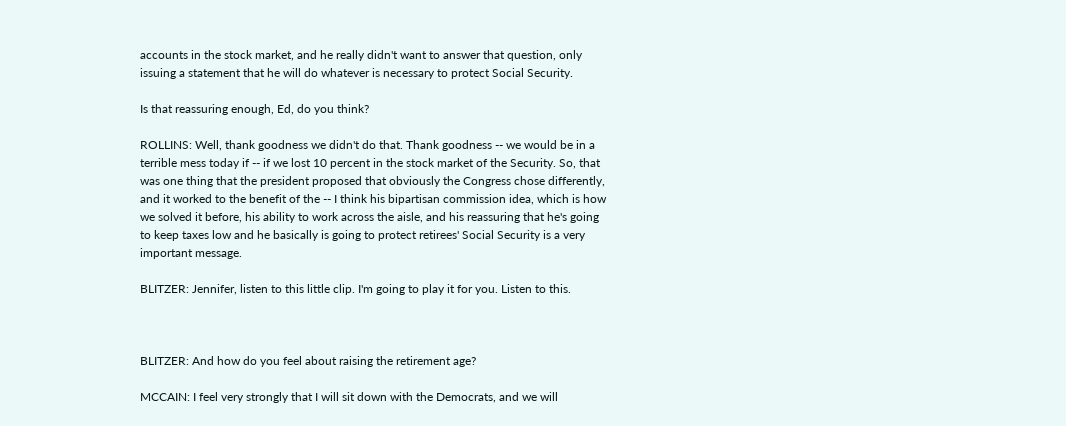accounts in the stock market, and he really didn't want to answer that question, only issuing a statement that he will do whatever is necessary to protect Social Security.

Is that reassuring enough, Ed, do you think?

ROLLINS: Well, thank goodness we didn't do that. Thank goodness -- we would be in a terrible mess today if -- if we lost 10 percent in the stock market of the Security. So, that was one thing that the president proposed that obviously the Congress chose differently, and it worked to the benefit of the -- I think his bipartisan commission idea, which is how we solved it before, his ability to work across the aisle, and his reassuring that he's going to keep taxes low and he basically is going to protect retirees' Social Security is a very important message.

BLITZER: Jennifer, listen to this little clip. I'm going to play it for you. Listen to this.



BLITZER: And how do you feel about raising the retirement age?

MCCAIN: I feel very strongly that I will sit down with the Democrats, and we will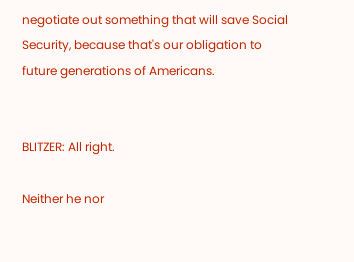negotiate out something that will save Social Security, because that's our obligation to future generations of Americans.


BLITZER: All right.

Neither he nor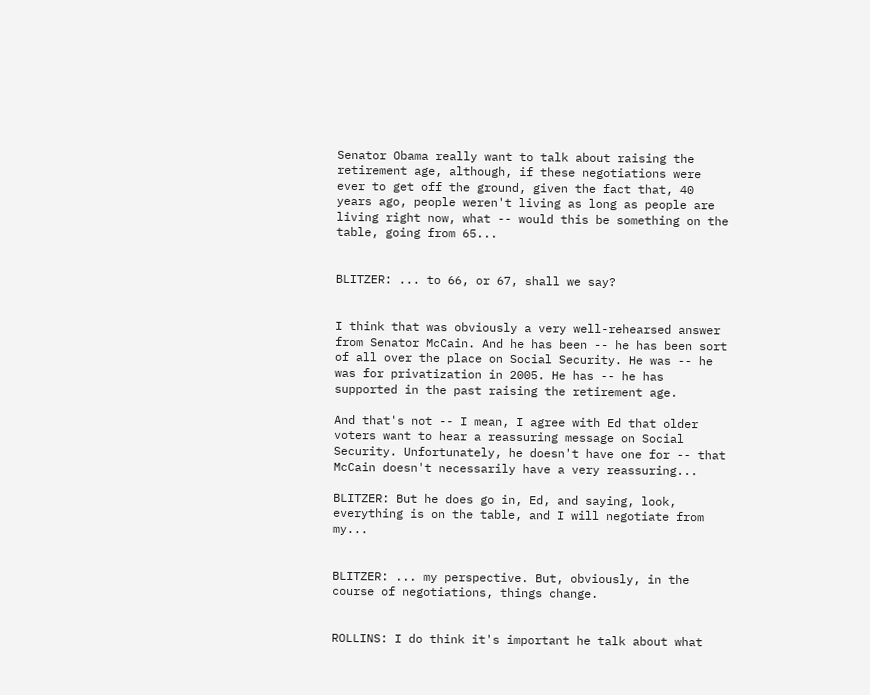Senator Obama really want to talk about raising the retirement age, although, if these negotiations were ever to get off the ground, given the fact that, 40 years ago, people weren't living as long as people are living right now, what -- would this be something on the table, going from 65...


BLITZER: ... to 66, or 67, shall we say?


I think that was obviously a very well-rehearsed answer from Senator McCain. And he has been -- he has been sort of all over the place on Social Security. He was -- he was for privatization in 2005. He has -- he has supported in the past raising the retirement age.

And that's not -- I mean, I agree with Ed that older voters want to hear a reassuring message on Social Security. Unfortunately, he doesn't have one for -- that McCain doesn't necessarily have a very reassuring...

BLITZER: But he does go in, Ed, and saying, look, everything is on the table, and I will negotiate from my...


BLITZER: ... my perspective. But, obviously, in the course of negotiations, things change.


ROLLINS: I do think it's important he talk about what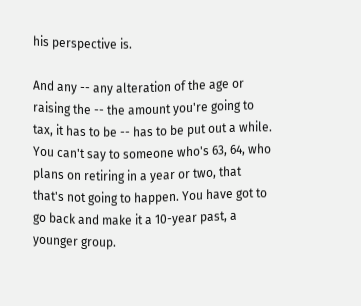his perspective is.

And any -- any alteration of the age or raising the -- the amount you're going to tax, it has to be -- has to be put out a while. You can't say to someone who's 63, 64, who plans on retiring in a year or two, that that's not going to happen. You have got to go back and make it a 10-year past, a younger group.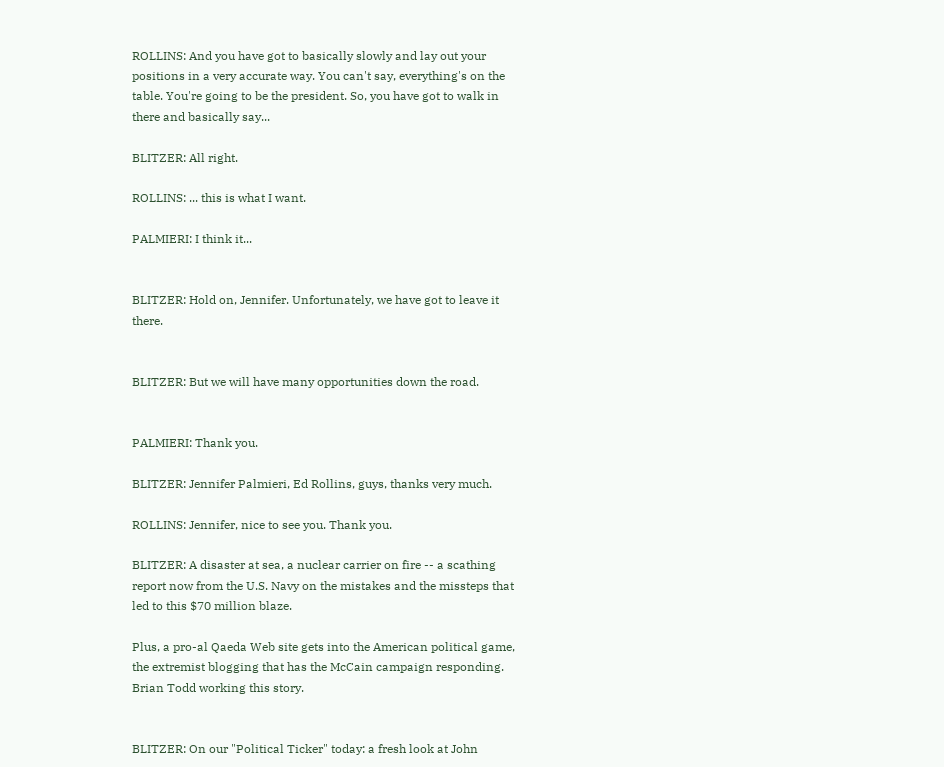ROLLINS: And you have got to basically slowly and lay out your positions in a very accurate way. You can't say, everything's on the table. You're going to be the president. So, you have got to walk in there and basically say...

BLITZER: All right.

ROLLINS: ... this is what I want.

PALMIERI: I think it...


BLITZER: Hold on, Jennifer. Unfortunately, we have got to leave it there.


BLITZER: But we will have many opportunities down the road.


PALMIERI: Thank you.

BLITZER: Jennifer Palmieri, Ed Rollins, guys, thanks very much.

ROLLINS: Jennifer, nice to see you. Thank you.

BLITZER: A disaster at sea, a nuclear carrier on fire -- a scathing report now from the U.S. Navy on the mistakes and the missteps that led to this $70 million blaze.

Plus, a pro-al Qaeda Web site gets into the American political game, the extremist blogging that has the McCain campaign responding. Brian Todd working this story.


BLITZER: On our "Political Ticker" today: a fresh look at John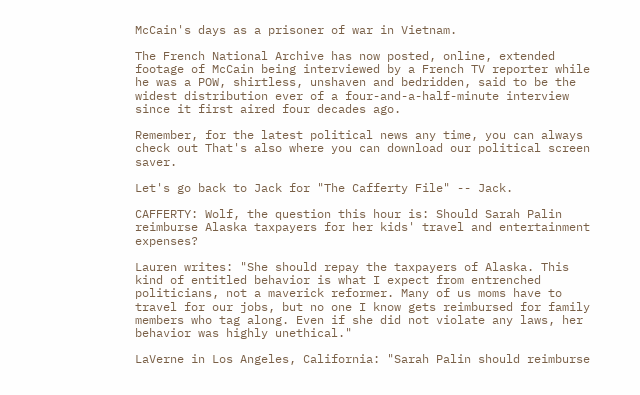McCain's days as a prisoner of war in Vietnam.

The French National Archive has now posted, online, extended footage of McCain being interviewed by a French TV reporter while he was a POW, shirtless, unshaven and bedridden, said to be the widest distribution ever of a four-and-a-half-minute interview since it first aired four decades ago.

Remember, for the latest political news any time, you can always check out That's also where you can download our political screen saver.

Let's go back to Jack for "The Cafferty File" -- Jack.

CAFFERTY: Wolf, the question this hour is: Should Sarah Palin reimburse Alaska taxpayers for her kids' travel and entertainment expenses?

Lauren writes: "She should repay the taxpayers of Alaska. This kind of entitled behavior is what I expect from entrenched politicians, not a maverick reformer. Many of us moms have to travel for our jobs, but no one I know gets reimbursed for family members who tag along. Even if she did not violate any laws, her behavior was highly unethical."

LaVerne in Los Angeles, California: "Sarah Palin should reimburse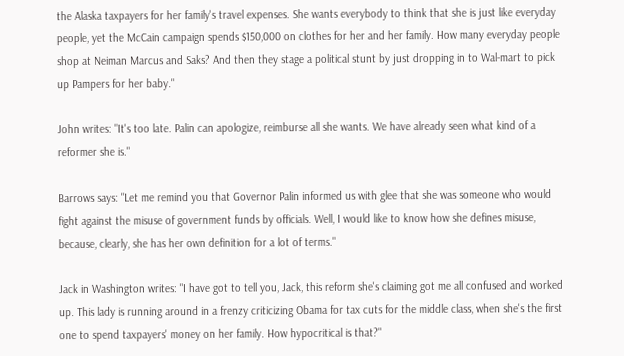the Alaska taxpayers for her family's travel expenses. She wants everybody to think that she is just like everyday people, yet the McCain campaign spends $150,000 on clothes for her and her family. How many everyday people shop at Neiman Marcus and Saks? And then they stage a political stunt by just dropping in to Wal-mart to pick up Pampers for her baby."

John writes: "It's too late. Palin can apologize, reimburse all she wants. We have already seen what kind of a reformer she is."

Barrows says: "Let me remind you that Governor Palin informed us with glee that she was someone who would fight against the misuse of government funds by officials. Well, I would like to know how she defines misuse, because, clearly, she has her own definition for a lot of terms."

Jack in Washington writes: "I have got to tell you, Jack, this reform she's claiming got me all confused and worked up. This lady is running around in a frenzy criticizing Obama for tax cuts for the middle class, when she's the first one to spend taxpayers' money on her family. How hypocritical is that?"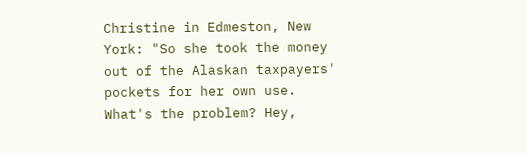Christine in Edmeston, New York: "So she took the money out of the Alaskan taxpayers' pockets for her own use. What's the problem? Hey,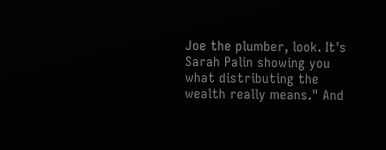Joe the plumber, look. It's Sarah Palin showing you what distributing the wealth really means." And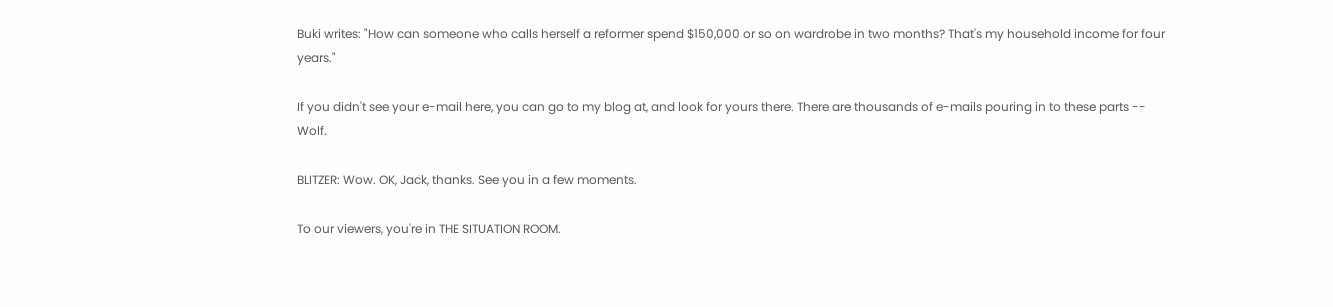Buki writes: "How can someone who calls herself a reformer spend $150,000 or so on wardrobe in two months? That's my household income for four years."

If you didn't see your e-mail here, you can go to my blog at, and look for yours there. There are thousands of e-mails pouring in to these parts -- Wolf.

BLITZER: Wow. OK, Jack, thanks. See you in a few moments.

To our viewers, you're in THE SITUATION ROOM.